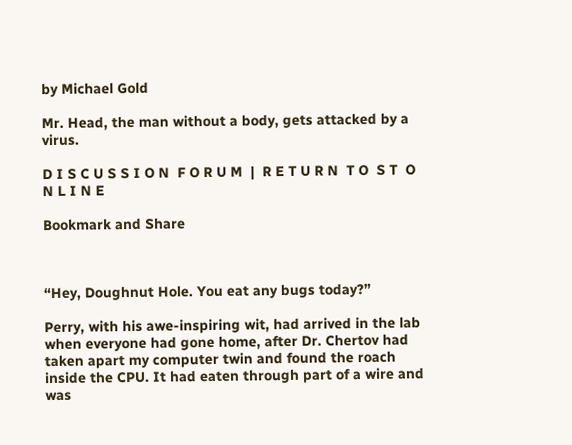by Michael Gold

Mr. Head, the man without a body, gets attacked by a virus.

D I S C U S S I O N  F O R U M  |  R E T U R N  T O  S T  O N L I N E

Bookmark and Share



“Hey, Doughnut Hole. You eat any bugs today?”

Perry, with his awe-inspiring wit, had arrived in the lab when everyone had gone home, after Dr. Chertov had taken apart my computer twin and found the roach inside the CPU. It had eaten through part of a wire and was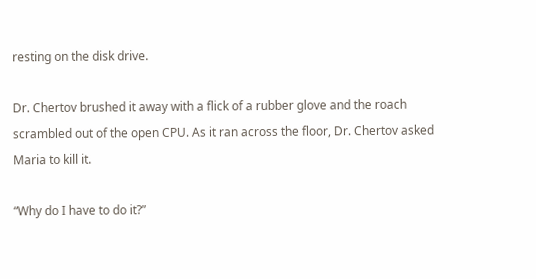resting on the disk drive.

Dr. Chertov brushed it away with a flick of a rubber glove and the roach scrambled out of the open CPU. As it ran across the floor, Dr. Chertov asked Maria to kill it.

“Why do I have to do it?”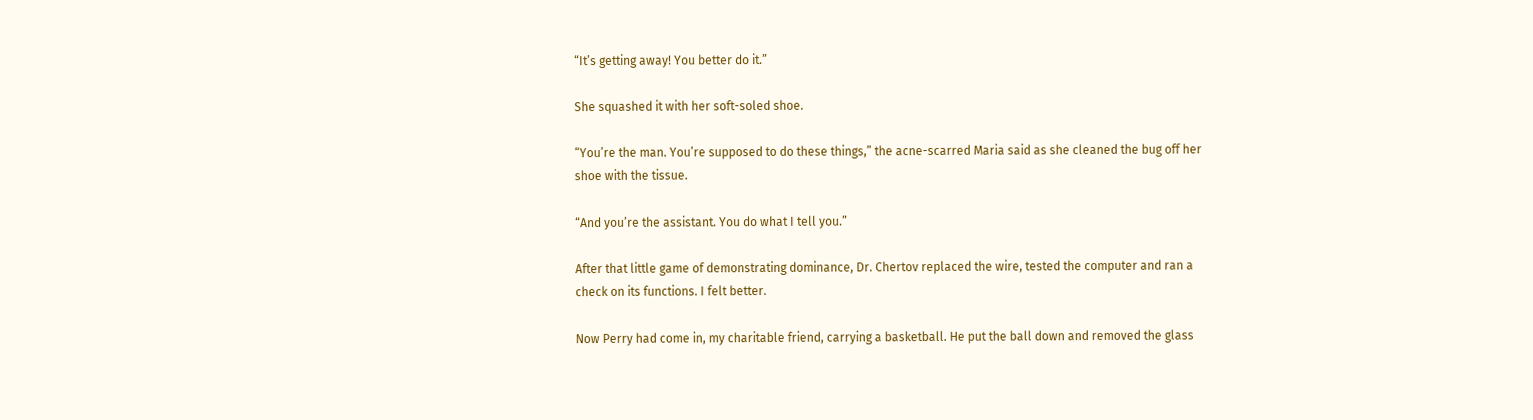“It’s getting away! You better do it.”

She squashed it with her soft-soled shoe.

“You’re the man. You’re supposed to do these things,” the acne-scarred Maria said as she cleaned the bug off her shoe with the tissue.

“And you’re the assistant. You do what I tell you.”

After that little game of demonstrating dominance, Dr. Chertov replaced the wire, tested the computer and ran a check on its functions. I felt better.

Now Perry had come in, my charitable friend, carrying a basketball. He put the ball down and removed the glass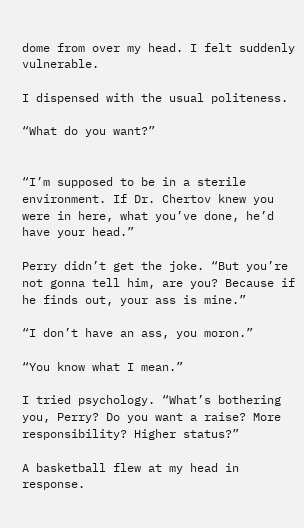dome from over my head. I felt suddenly vulnerable.

I dispensed with the usual politeness.

“What do you want?”


“I’m supposed to be in a sterile environment. If Dr. Chertov knew you were in here, what you’ve done, he’d have your head.”

Perry didn’t get the joke. “But you’re not gonna tell him, are you? Because if he finds out, your ass is mine.”

“I don’t have an ass, you moron.”

“You know what I mean.”

I tried psychology. “What’s bothering you, Perry? Do you want a raise? More responsibility? Higher status?”

A basketball flew at my head in response.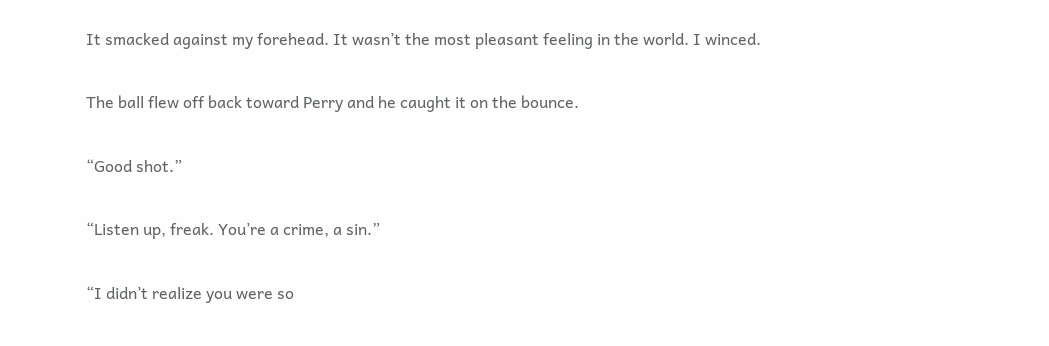It smacked against my forehead. It wasn’t the most pleasant feeling in the world. I winced.

The ball flew off back toward Perry and he caught it on the bounce.

“Good shot.”

“Listen up, freak. You’re a crime, a sin.”

“I didn’t realize you were so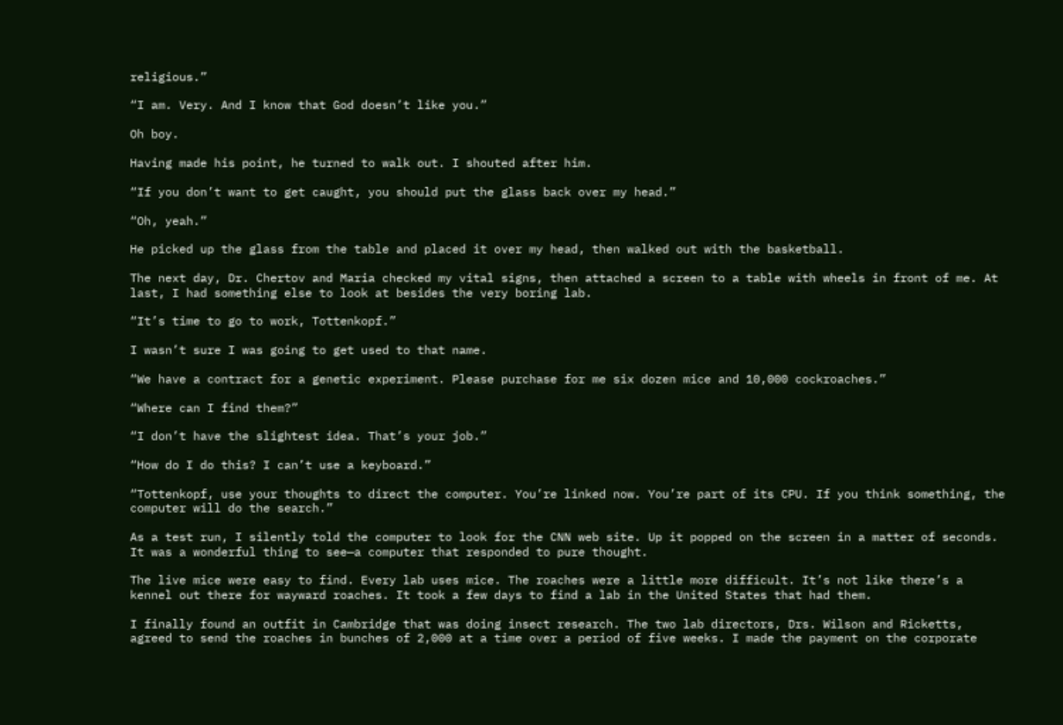religious.”

“I am. Very. And I know that God doesn’t like you.”

Oh boy.

Having made his point, he turned to walk out. I shouted after him.

“If you don’t want to get caught, you should put the glass back over my head.”

“Oh, yeah.”

He picked up the glass from the table and placed it over my head, then walked out with the basketball.

The next day, Dr. Chertov and Maria checked my vital signs, then attached a screen to a table with wheels in front of me. At last, I had something else to look at besides the very boring lab.

“It’s time to go to work, Tottenkopf.”

I wasn’t sure I was going to get used to that name.

“We have a contract for a genetic experiment. Please purchase for me six dozen mice and 10,000 cockroaches.”

“Where can I find them?”

“I don’t have the slightest idea. That’s your job.”

“How do I do this? I can’t use a keyboard.”

“Tottenkopf, use your thoughts to direct the computer. You’re linked now. You’re part of its CPU. If you think something, the computer will do the search.”

As a test run, I silently told the computer to look for the CNN web site. Up it popped on the screen in a matter of seconds. It was a wonderful thing to see—a computer that responded to pure thought.

The live mice were easy to find. Every lab uses mice. The roaches were a little more difficult. It’s not like there’s a kennel out there for wayward roaches. It took a few days to find a lab in the United States that had them.

I finally found an outfit in Cambridge that was doing insect research. The two lab directors, Drs. Wilson and Ricketts, agreed to send the roaches in bunches of 2,000 at a time over a period of five weeks. I made the payment on the corporate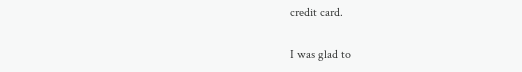credit card.

I was glad to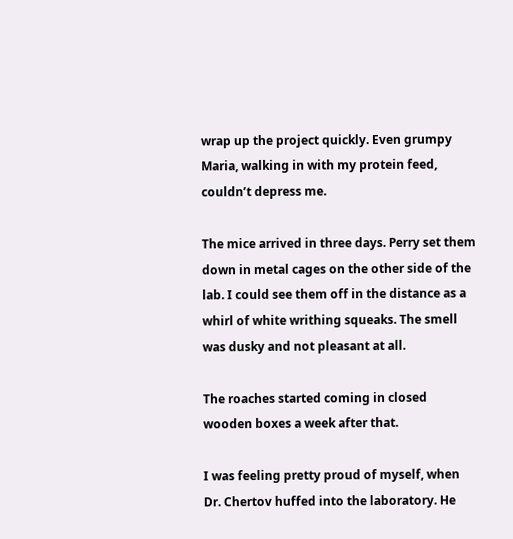wrap up the project quickly. Even grumpy Maria, walking in with my protein feed, couldn’t depress me.

The mice arrived in three days. Perry set them down in metal cages on the other side of the lab. I could see them off in the distance as a whirl of white writhing squeaks. The smell was dusky and not pleasant at all.

The roaches started coming in closed wooden boxes a week after that.

I was feeling pretty proud of myself, when Dr. Chertov huffed into the laboratory. He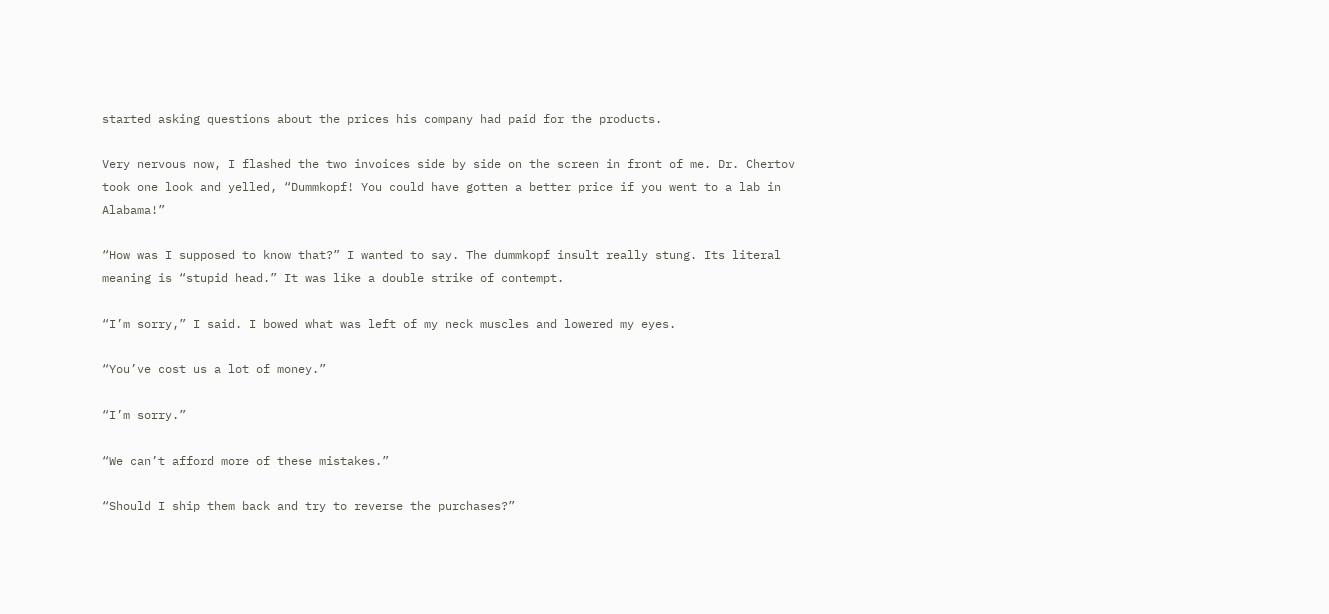started asking questions about the prices his company had paid for the products.

Very nervous now, I flashed the two invoices side by side on the screen in front of me. Dr. Chertov took one look and yelled, “Dummkopf! You could have gotten a better price if you went to a lab in Alabama!”

“How was I supposed to know that?” I wanted to say. The dummkopf insult really stung. Its literal meaning is “stupid head.” It was like a double strike of contempt.

“I’m sorry,” I said. I bowed what was left of my neck muscles and lowered my eyes.

“You’ve cost us a lot of money.”

“I’m sorry.”

“We can’t afford more of these mistakes.”

“Should I ship them back and try to reverse the purchases?”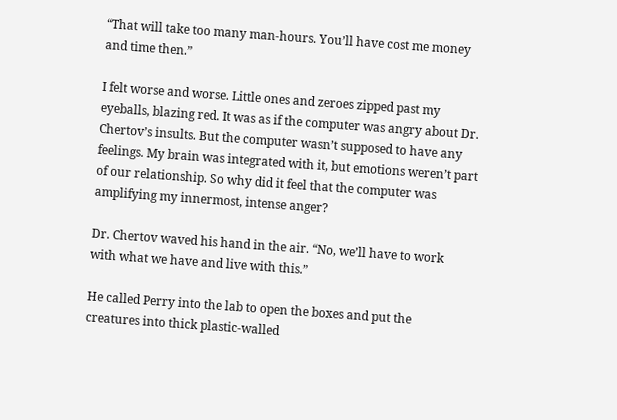“That will take too many man-hours. You’ll have cost me money and time then.”

I felt worse and worse. Little ones and zeroes zipped past my eyeballs, blazing red. It was as if the computer was angry about Dr. Chertov’s insults. But the computer wasn’t supposed to have any feelings. My brain was integrated with it, but emotions weren’t part of our relationship. So why did it feel that the computer was amplifying my innermost, intense anger?

Dr. Chertov waved his hand in the air. “No, we’ll have to work with what we have and live with this.”

He called Perry into the lab to open the boxes and put the creatures into thick plastic-walled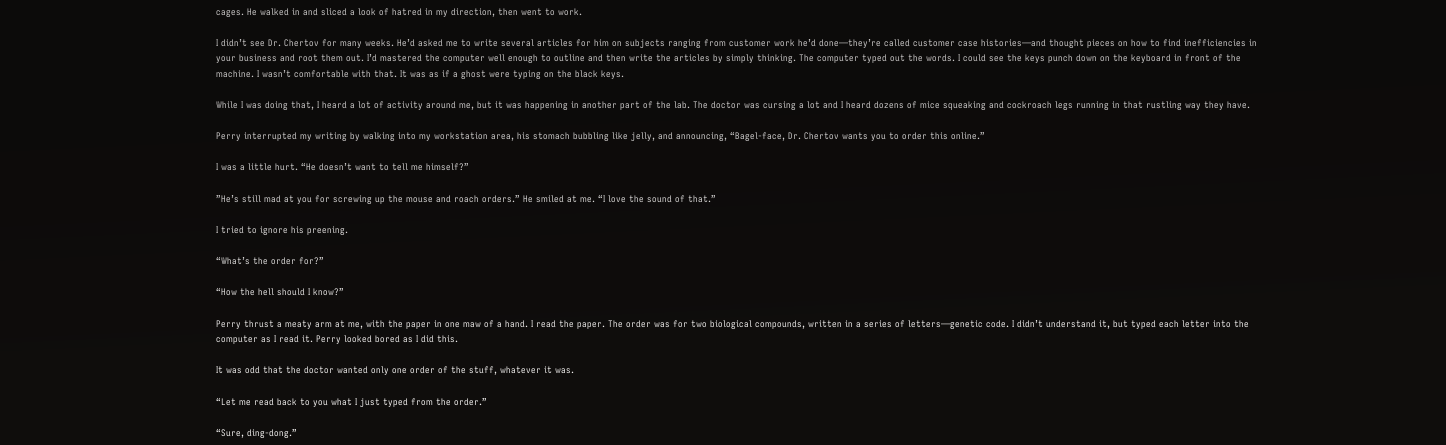cages. He walked in and sliced a look of hatred in my direction, then went to work.

I didn’t see Dr. Chertov for many weeks. He’d asked me to write several articles for him on subjects ranging from customer work he’d done—they’re called customer case histories—and thought pieces on how to find inefficiencies in your business and root them out. I’d mastered the computer well enough to outline and then write the articles by simply thinking. The computer typed out the words. I could see the keys punch down on the keyboard in front of the machine. I wasn’t comfortable with that. It was as if a ghost were typing on the black keys.

While I was doing that, I heard a lot of activity around me, but it was happening in another part of the lab. The doctor was cursing a lot and I heard dozens of mice squeaking and cockroach legs running in that rustling way they have.

Perry interrupted my writing by walking into my workstation area, his stomach bubbling like jelly, and announcing, “Bagel-face, Dr. Chertov wants you to order this online.”

I was a little hurt. “He doesn’t want to tell me himself?”

”He’s still mad at you for screwing up the mouse and roach orders.” He smiled at me. “I love the sound of that.”

I tried to ignore his preening.

“What’s the order for?”

“How the hell should I know?”

Perry thrust a meaty arm at me, with the paper in one maw of a hand. I read the paper. The order was for two biological compounds, written in a series of letters—genetic code. I didn’t understand it, but typed each letter into the computer as I read it. Perry looked bored as I did this.

It was odd that the doctor wanted only one order of the stuff, whatever it was.

“Let me read back to you what I just typed from the order.”

“Sure, ding-dong.”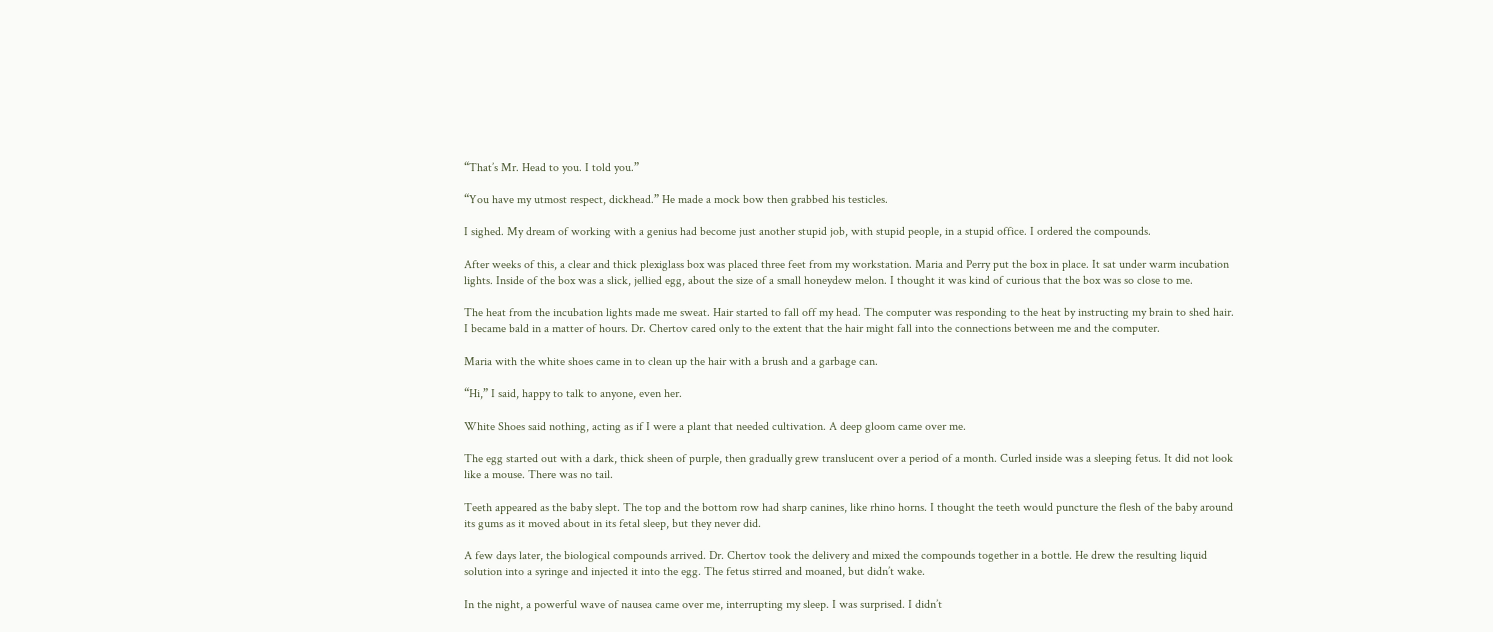“That’s Mr. Head to you. I told you.”

“You have my utmost respect, dickhead.” He made a mock bow then grabbed his testicles.

I sighed. My dream of working with a genius had become just another stupid job, with stupid people, in a stupid office. I ordered the compounds.

After weeks of this, a clear and thick plexiglass box was placed three feet from my workstation. Maria and Perry put the box in place. It sat under warm incubation lights. Inside of the box was a slick, jellied egg, about the size of a small honeydew melon. I thought it was kind of curious that the box was so close to me.

The heat from the incubation lights made me sweat. Hair started to fall off my head. The computer was responding to the heat by instructing my brain to shed hair. I became bald in a matter of hours. Dr. Chertov cared only to the extent that the hair might fall into the connections between me and the computer.

Maria with the white shoes came in to clean up the hair with a brush and a garbage can.

“Hi,” I said, happy to talk to anyone, even her.

White Shoes said nothing, acting as if I were a plant that needed cultivation. A deep gloom came over me.

The egg started out with a dark, thick sheen of purple, then gradually grew translucent over a period of a month. Curled inside was a sleeping fetus. It did not look like a mouse. There was no tail.

Teeth appeared as the baby slept. The top and the bottom row had sharp canines, like rhino horns. I thought the teeth would puncture the flesh of the baby around its gums as it moved about in its fetal sleep, but they never did.

A few days later, the biological compounds arrived. Dr. Chertov took the delivery and mixed the compounds together in a bottle. He drew the resulting liquid solution into a syringe and injected it into the egg. The fetus stirred and moaned, but didn’t wake.

In the night, a powerful wave of nausea came over me, interrupting my sleep. I was surprised. I didn’t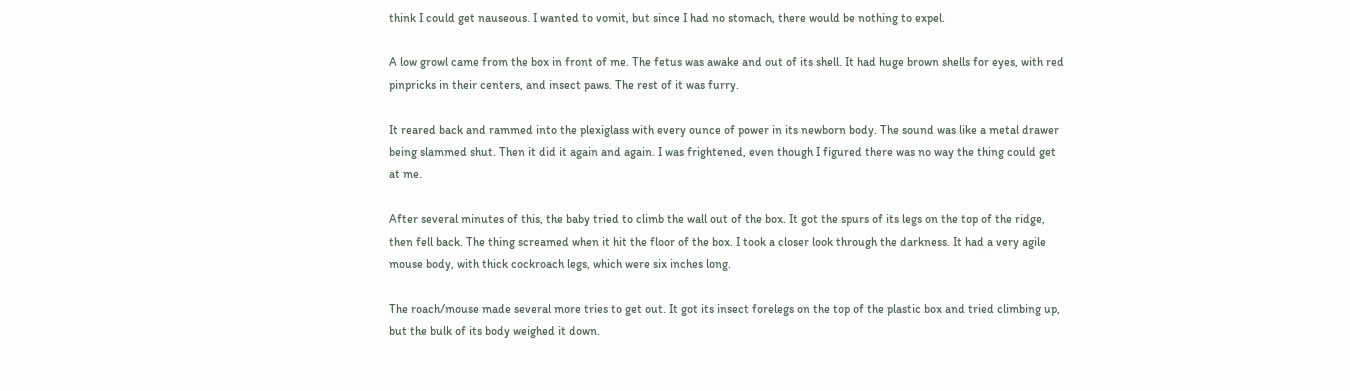think I could get nauseous. I wanted to vomit, but since I had no stomach, there would be nothing to expel.

A low growl came from the box in front of me. The fetus was awake and out of its shell. It had huge brown shells for eyes, with red pinpricks in their centers, and insect paws. The rest of it was furry.

It reared back and rammed into the plexiglass with every ounce of power in its newborn body. The sound was like a metal drawer being slammed shut. Then it did it again and again. I was frightened, even though I figured there was no way the thing could get at me.

After several minutes of this, the baby tried to climb the wall out of the box. It got the spurs of its legs on the top of the ridge, then fell back. The thing screamed when it hit the floor of the box. I took a closer look through the darkness. It had a very agile mouse body, with thick cockroach legs, which were six inches long.

The roach/mouse made several more tries to get out. It got its insect forelegs on the top of the plastic box and tried climbing up, but the bulk of its body weighed it down.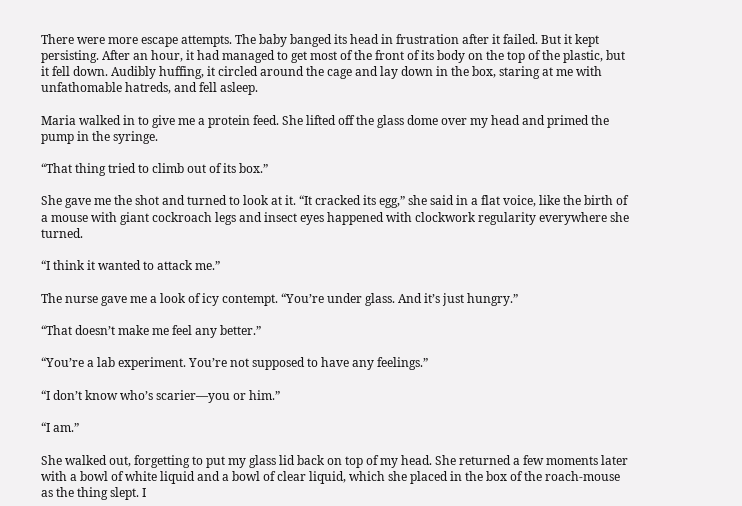There were more escape attempts. The baby banged its head in frustration after it failed. But it kept persisting. After an hour, it had managed to get most of the front of its body on the top of the plastic, but it fell down. Audibly huffing, it circled around the cage and lay down in the box, staring at me with unfathomable hatreds, and fell asleep.

Maria walked in to give me a protein feed. She lifted off the glass dome over my head and primed the pump in the syringe.

“That thing tried to climb out of its box.”

She gave me the shot and turned to look at it. “It cracked its egg,” she said in a flat voice, like the birth of a mouse with giant cockroach legs and insect eyes happened with clockwork regularity everywhere she turned.

“I think it wanted to attack me.”

The nurse gave me a look of icy contempt. “You’re under glass. And it’s just hungry.”

“That doesn’t make me feel any better.”

“You’re a lab experiment. You’re not supposed to have any feelings.”

“I don’t know who’s scarier—you or him.”

“I am.”

She walked out, forgetting to put my glass lid back on top of my head. She returned a few moments later with a bowl of white liquid and a bowl of clear liquid, which she placed in the box of the roach-mouse as the thing slept. I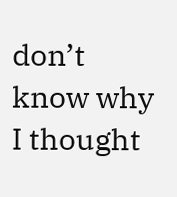don’t know why I thought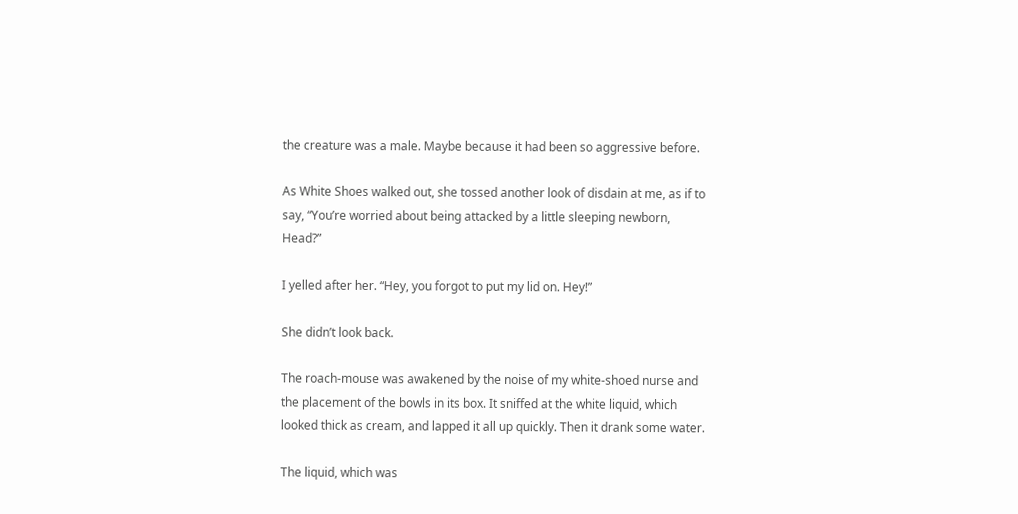the creature was a male. Maybe because it had been so aggressive before.

As White Shoes walked out, she tossed another look of disdain at me, as if to say, “You’re worried about being attacked by a little sleeping newborn, Head?”

I yelled after her. “Hey, you forgot to put my lid on. Hey!”

She didn’t look back.

The roach-mouse was awakened by the noise of my white-shoed nurse and the placement of the bowls in its box. It sniffed at the white liquid, which looked thick as cream, and lapped it all up quickly. Then it drank some water.

The liquid, which was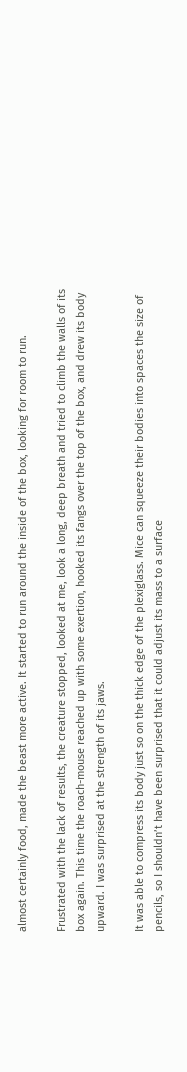almost certainly food, made the beast more active. It started to run around the inside of the box, looking for room to run.

Frustrated with the lack of results, the creature stopped, looked at me, look a long, deep breath and tried to climb the walls of its box again. This time the roach-mouse reached up with some exertion, hooked its fangs over the top of the box, and drew its body upward. I was surprised at the strength of its jaws.

It was able to compress its body just so on the thick edge of the plexiglass. Mice can squeeze their bodies into spaces the size of pencils, so I shouldn’t have been surprised that it could adjust its mass to a surface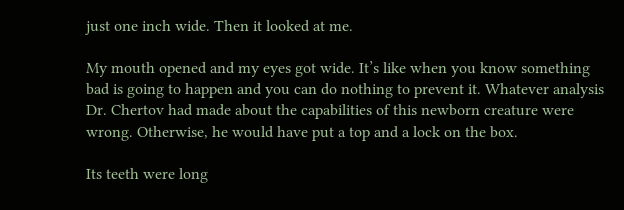just one inch wide. Then it looked at me.

My mouth opened and my eyes got wide. It’s like when you know something bad is going to happen and you can do nothing to prevent it. Whatever analysis Dr. Chertov had made about the capabilities of this newborn creature were wrong. Otherwise, he would have put a top and a lock on the box.

Its teeth were long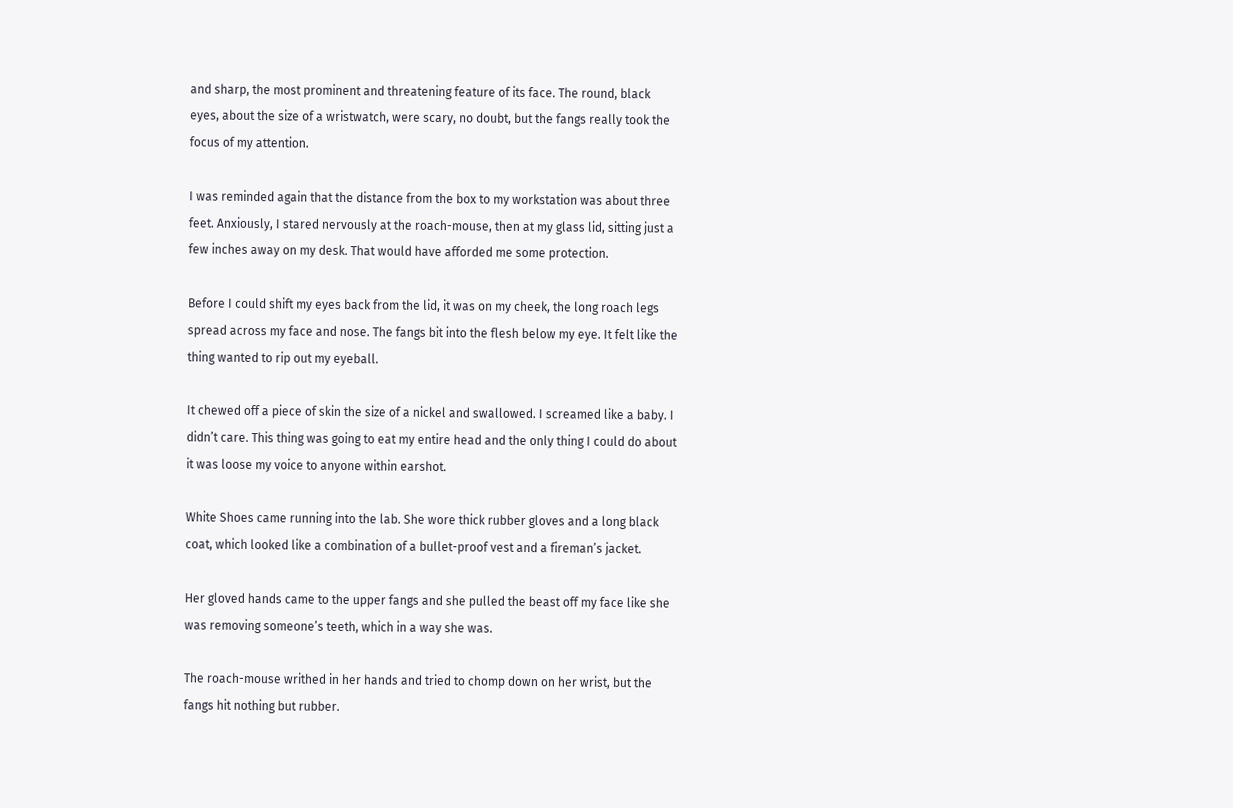and sharp, the most prominent and threatening feature of its face. The round, black eyes, about the size of a wristwatch, were scary, no doubt, but the fangs really took the focus of my attention.

I was reminded again that the distance from the box to my workstation was about three feet. Anxiously, I stared nervously at the roach-mouse, then at my glass lid, sitting just a few inches away on my desk. That would have afforded me some protection.

Before I could shift my eyes back from the lid, it was on my cheek, the long roach legs spread across my face and nose. The fangs bit into the flesh below my eye. It felt like the thing wanted to rip out my eyeball.

It chewed off a piece of skin the size of a nickel and swallowed. I screamed like a baby. I didn’t care. This thing was going to eat my entire head and the only thing I could do about it was loose my voice to anyone within earshot.

White Shoes came running into the lab. She wore thick rubber gloves and a long black coat, which looked like a combination of a bullet-proof vest and a fireman’s jacket.

Her gloved hands came to the upper fangs and she pulled the beast off my face like she was removing someone’s teeth, which in a way she was.

The roach-mouse writhed in her hands and tried to chomp down on her wrist, but the fangs hit nothing but rubber.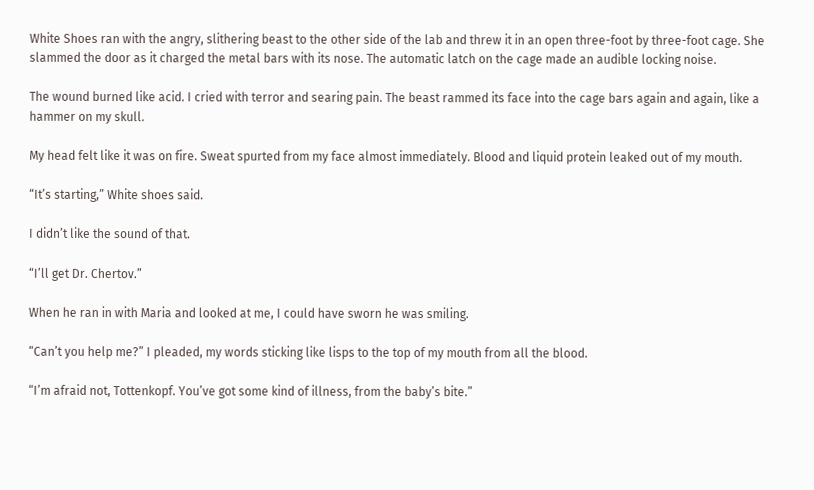White Shoes ran with the angry, slithering beast to the other side of the lab and threw it in an open three-foot by three-foot cage. She slammed the door as it charged the metal bars with its nose. The automatic latch on the cage made an audible locking noise.

The wound burned like acid. I cried with terror and searing pain. The beast rammed its face into the cage bars again and again, like a hammer on my skull.

My head felt like it was on fire. Sweat spurted from my face almost immediately. Blood and liquid protein leaked out of my mouth.

“It’s starting,” White shoes said.

I didn’t like the sound of that.

“I’ll get Dr. Chertov.”

When he ran in with Maria and looked at me, I could have sworn he was smiling.

“Can’t you help me?” I pleaded, my words sticking like lisps to the top of my mouth from all the blood.

“I’m afraid not, Tottenkopf. You’ve got some kind of illness, from the baby’s bite.”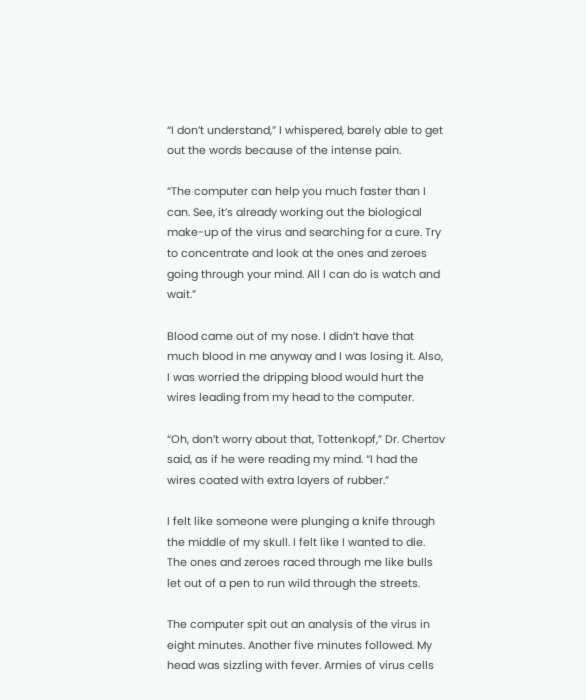“I don’t understand,” I whispered, barely able to get out the words because of the intense pain.

“The computer can help you much faster than I can. See, it’s already working out the biological make-up of the virus and searching for a cure. Try to concentrate and look at the ones and zeroes going through your mind. All I can do is watch and wait.”

Blood came out of my nose. I didn’t have that much blood in me anyway and I was losing it. Also, I was worried the dripping blood would hurt the wires leading from my head to the computer.

“Oh, don’t worry about that, Tottenkopf,” Dr. Chertov said, as if he were reading my mind. “I had the wires coated with extra layers of rubber.”

I felt like someone were plunging a knife through the middle of my skull. I felt like I wanted to die. The ones and zeroes raced through me like bulls let out of a pen to run wild through the streets.

The computer spit out an analysis of the virus in eight minutes. Another five minutes followed. My head was sizzling with fever. Armies of virus cells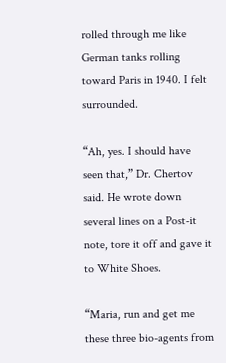rolled through me like German tanks rolling toward Paris in 1940. I felt surrounded.

“Ah, yes. I should have seen that,” Dr. Chertov said. He wrote down several lines on a Post-it note, tore it off and gave it to White Shoes.

“Maria, run and get me these three bio-agents from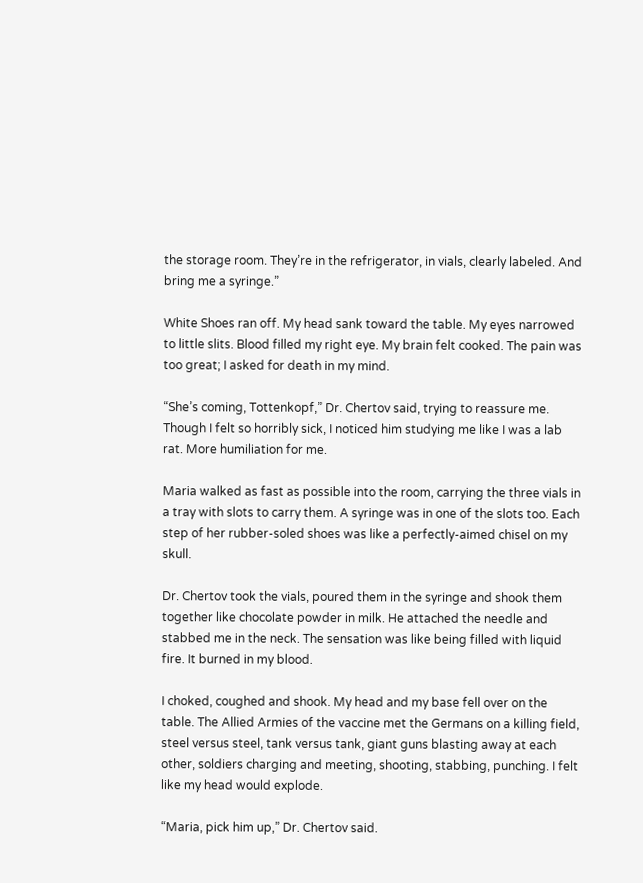the storage room. They’re in the refrigerator, in vials, clearly labeled. And bring me a syringe.”

White Shoes ran off. My head sank toward the table. My eyes narrowed to little slits. Blood filled my right eye. My brain felt cooked. The pain was too great; I asked for death in my mind.

“She’s coming, Tottenkopf,” Dr. Chertov said, trying to reassure me. Though I felt so horribly sick, I noticed him studying me like I was a lab rat. More humiliation for me.

Maria walked as fast as possible into the room, carrying the three vials in a tray with slots to carry them. A syringe was in one of the slots too. Each step of her rubber-soled shoes was like a perfectly-aimed chisel on my skull.

Dr. Chertov took the vials, poured them in the syringe and shook them together like chocolate powder in milk. He attached the needle and stabbed me in the neck. The sensation was like being filled with liquid fire. It burned in my blood.

I choked, coughed and shook. My head and my base fell over on the table. The Allied Armies of the vaccine met the Germans on a killing field, steel versus steel, tank versus tank, giant guns blasting away at each other, soldiers charging and meeting, shooting, stabbing, punching. I felt like my head would explode.

“Maria, pick him up,” Dr. Chertov said.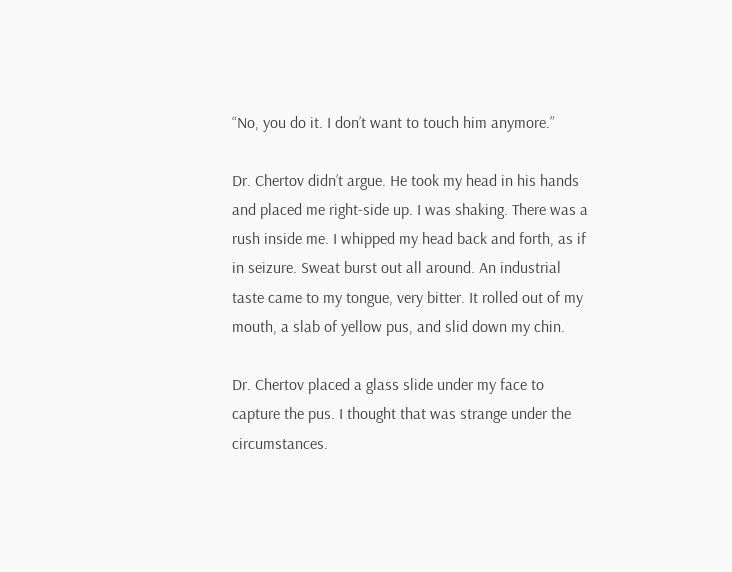“No, you do it. I don’t want to touch him anymore.”

Dr. Chertov didn’t argue. He took my head in his hands and placed me right-side up. I was shaking. There was a rush inside me. I whipped my head back and forth, as if in seizure. Sweat burst out all around. An industrial taste came to my tongue, very bitter. It rolled out of my mouth, a slab of yellow pus, and slid down my chin.

Dr. Chertov placed a glass slide under my face to capture the pus. I thought that was strange under the circumstances.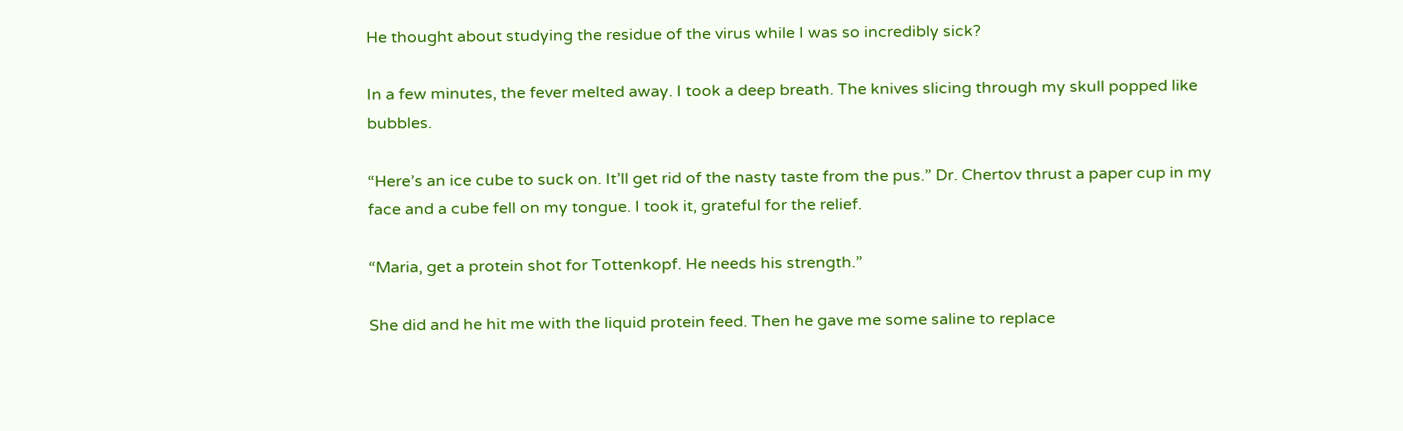He thought about studying the residue of the virus while I was so incredibly sick?

In a few minutes, the fever melted away. I took a deep breath. The knives slicing through my skull popped like bubbles.

“Here’s an ice cube to suck on. It’ll get rid of the nasty taste from the pus.” Dr. Chertov thrust a paper cup in my face and a cube fell on my tongue. I took it, grateful for the relief.

“Maria, get a protein shot for Tottenkopf. He needs his strength.”

She did and he hit me with the liquid protein feed. Then he gave me some saline to replace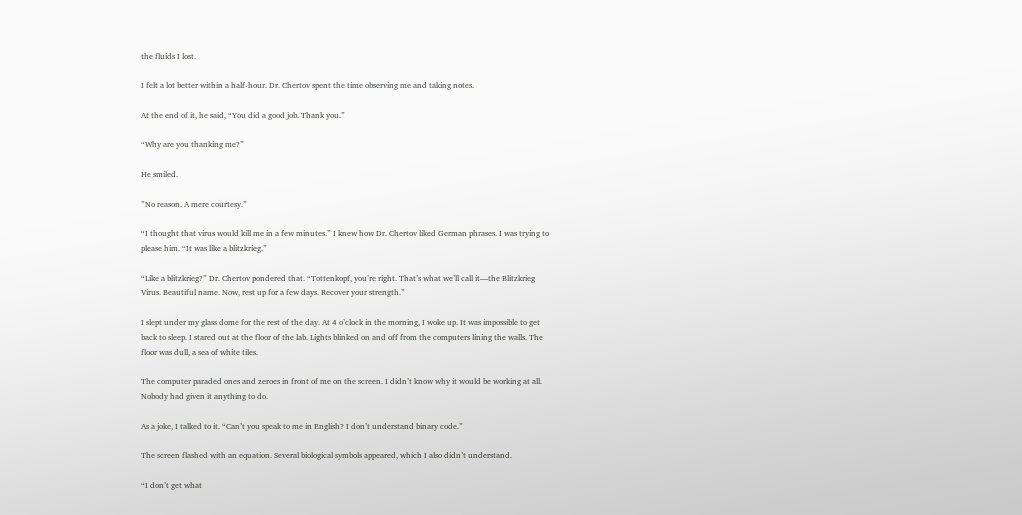the fluids I lost.

I felt a lot better within a half-hour. Dr. Chertov spent the time observing me and taking notes.

At the end of it, he said, “You did a good job. Thank you.”

“Why are you thanking me?”

He smiled.

”No reason. A mere courtesy.”

“I thought that virus would kill me in a few minutes.” I knew how Dr. Chertov liked German phrases. I was trying to please him. “It was like a blitzkrieg.”

“Like a blitzkrieg?” Dr. Chertov pondered that. “Tottenkopf, you’re right. That’s what we’ll call it—the Blitzkrieg Virus. Beautiful name. Now, rest up for a few days. Recover your strength.”

I slept under my glass dome for the rest of the day. At 4 o’clock in the morning, I woke up. It was impossible to get back to sleep. I stared out at the floor of the lab. Lights blinked on and off from the computers lining the walls. The floor was dull, a sea of white tiles.

The computer paraded ones and zeroes in front of me on the screen. I didn’t know why it would be working at all. Nobody had given it anything to do.

As a joke, I talked to it. “Can’t you speak to me in English? I don’t understand binary code.”

The screen flashed with an equation. Several biological symbols appeared, which I also didn’t understand.

“I don’t get what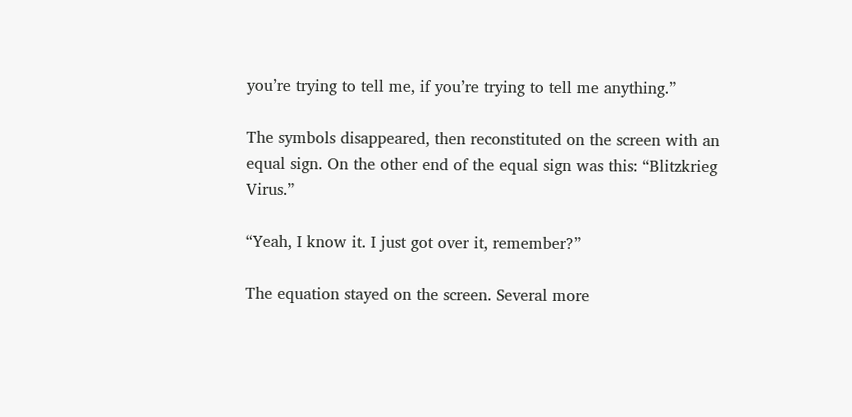you’re trying to tell me, if you’re trying to tell me anything.”

The symbols disappeared, then reconstituted on the screen with an equal sign. On the other end of the equal sign was this: “Blitzkrieg Virus.”

“Yeah, I know it. I just got over it, remember?”

The equation stayed on the screen. Several more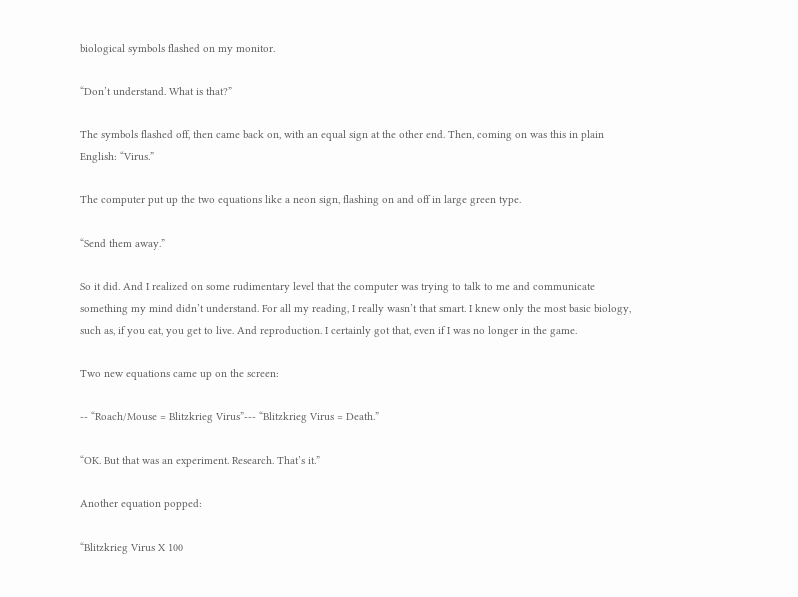biological symbols flashed on my monitor.

“Don’t understand. What is that?”

The symbols flashed off, then came back on, with an equal sign at the other end. Then, coming on was this in plain English: “Virus.”

The computer put up the two equations like a neon sign, flashing on and off in large green type.

“Send them away.”

So it did. And I realized on some rudimentary level that the computer was trying to talk to me and communicate something my mind didn’t understand. For all my reading, I really wasn’t that smart. I knew only the most basic biology, such as, if you eat, you get to live. And reproduction. I certainly got that, even if I was no longer in the game.

Two new equations came up on the screen:

-- “Roach/Mouse = Blitzkrieg Virus”--- “Blitzkrieg Virus = Death.”

“OK. But that was an experiment. Research. That’s it.”

Another equation popped:

“Blitzkrieg Virus X 100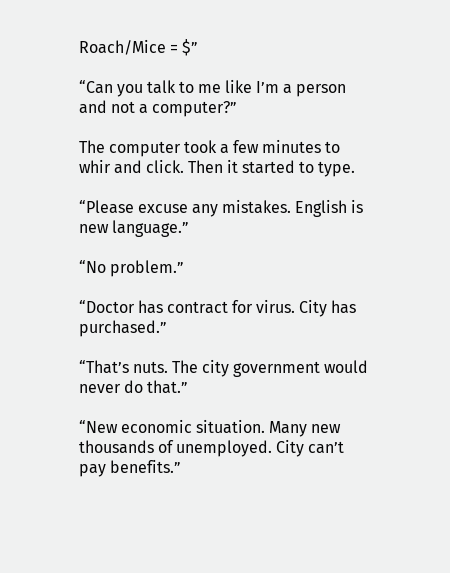Roach/Mice = $”

“Can you talk to me like I’m a person and not a computer?”

The computer took a few minutes to whir and click. Then it started to type.

“Please excuse any mistakes. English is new language.”

“No problem.”

“Doctor has contract for virus. City has purchased.”

“That’s nuts. The city government would never do that.”

“New economic situation. Many new thousands of unemployed. City can’t pay benefits.”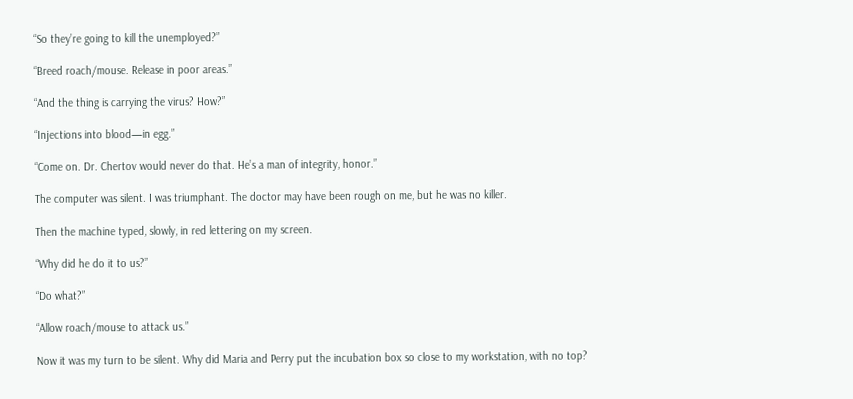“So they’re going to kill the unemployed?”

“Breed roach/mouse. Release in poor areas.”

“And the thing is carrying the virus? How?”

“Injections into blood—in egg.”

“Come on. Dr. Chertov would never do that. He’s a man of integrity, honor.”

The computer was silent. I was triumphant. The doctor may have been rough on me, but he was no killer.

Then the machine typed, slowly, in red lettering on my screen.

“Why did he do it to us?”

“Do what?”

“Allow roach/mouse to attack us.”

Now it was my turn to be silent. Why did Maria and Perry put the incubation box so close to my workstation, with no top?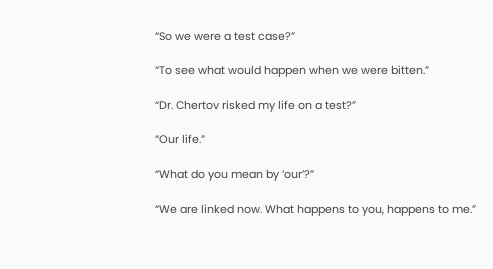“So we were a test case?”

“To see what would happen when we were bitten.”

“Dr. Chertov risked my life on a test?”

“Our life.”

“What do you mean by ‘our’?”

“We are linked now. What happens to you, happens to me.”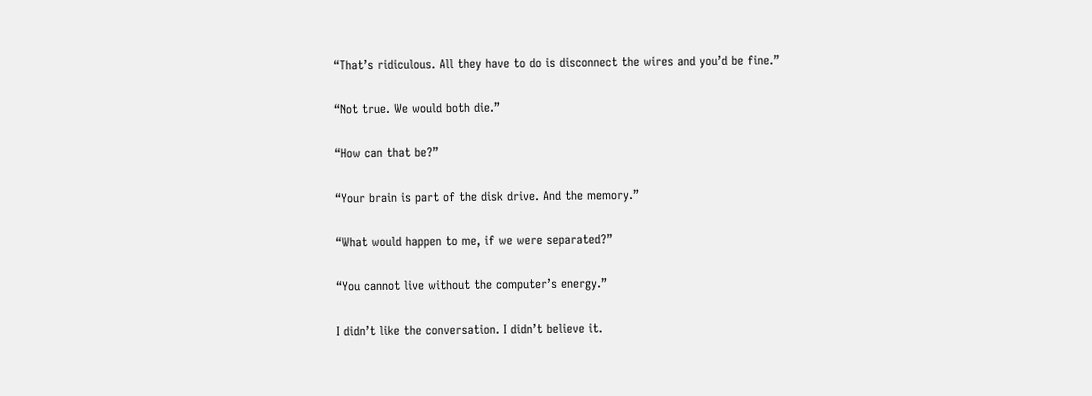“That’s ridiculous. All they have to do is disconnect the wires and you’d be fine.”

“Not true. We would both die.”

“How can that be?”

“Your brain is part of the disk drive. And the memory.”

“What would happen to me, if we were separated?”

“You cannot live without the computer’s energy.”

I didn’t like the conversation. I didn’t believe it.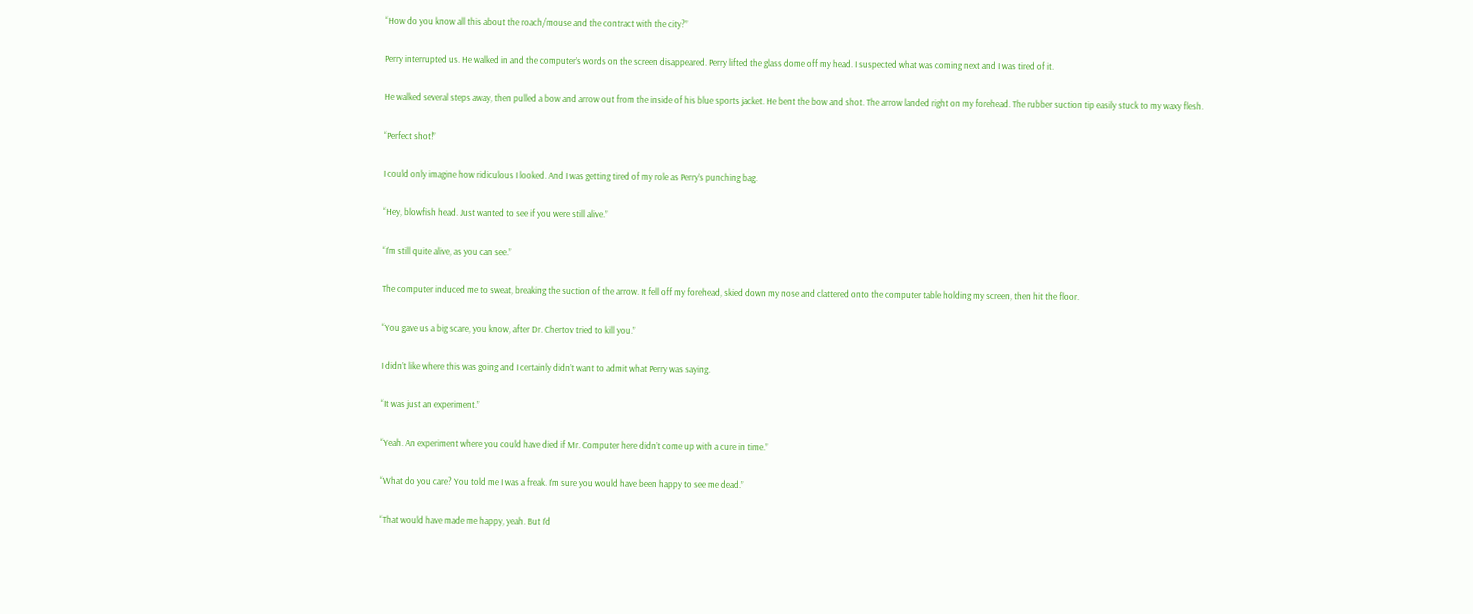“How do you know all this about the roach/mouse and the contract with the city?”

Perry interrupted us. He walked in and the computer’s words on the screen disappeared. Perry lifted the glass dome off my head. I suspected what was coming next and I was tired of it.

He walked several steps away, then pulled a bow and arrow out from the inside of his blue sports jacket. He bent the bow and shot. The arrow landed right on my forehead. The rubber suction tip easily stuck to my waxy flesh.

“Perfect shot!”

I could only imagine how ridiculous I looked. And I was getting tired of my role as Perry’s punching bag.

“Hey, blowfish head. Just wanted to see if you were still alive.”

“I’m still quite alive, as you can see.”

The computer induced me to sweat, breaking the suction of the arrow. It fell off my forehead, skied down my nose and clattered onto the computer table holding my screen, then hit the floor.

“You gave us a big scare, you know, after Dr. Chertov tried to kill you.”

I didn’t like where this was going and I certainly didn’t want to admit what Perry was saying.

“It was just an experiment.”

“Yeah. An experiment where you could have died if Mr. Computer here didn’t come up with a cure in time.”

“What do you care? You told me I was a freak. I’m sure you would have been happy to see me dead.”

“That would have made me happy, yeah. But I’d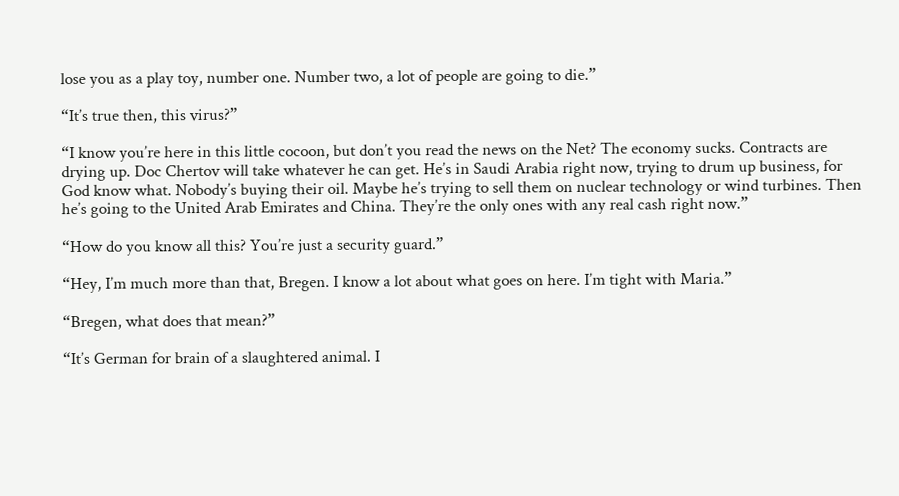lose you as a play toy, number one. Number two, a lot of people are going to die.”

“It’s true then, this virus?”

“I know you’re here in this little cocoon, but don’t you read the news on the Net? The economy sucks. Contracts are drying up. Doc Chertov will take whatever he can get. He’s in Saudi Arabia right now, trying to drum up business, for God know what. Nobody’s buying their oil. Maybe he’s trying to sell them on nuclear technology or wind turbines. Then he’s going to the United Arab Emirates and China. They’re the only ones with any real cash right now.”

“How do you know all this? You’re just a security guard.”

“Hey, I’m much more than that, Bregen. I know a lot about what goes on here. I’m tight with Maria.”

“Bregen, what does that mean?”

“It’s German for brain of a slaughtered animal. I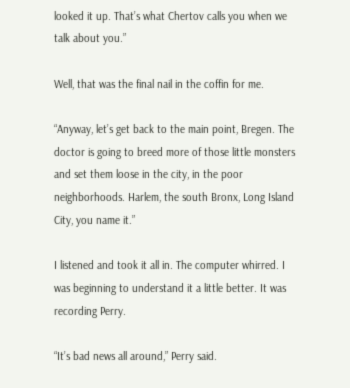looked it up. That’s what Chertov calls you when we talk about you.”

Well, that was the final nail in the coffin for me.

“Anyway, let’s get back to the main point, Bregen. The doctor is going to breed more of those little monsters and set them loose in the city, in the poor neighborhoods. Harlem, the south Bronx, Long Island City, you name it.”

I listened and took it all in. The computer whirred. I was beginning to understand it a little better. It was recording Perry.

“It’s bad news all around,” Perry said.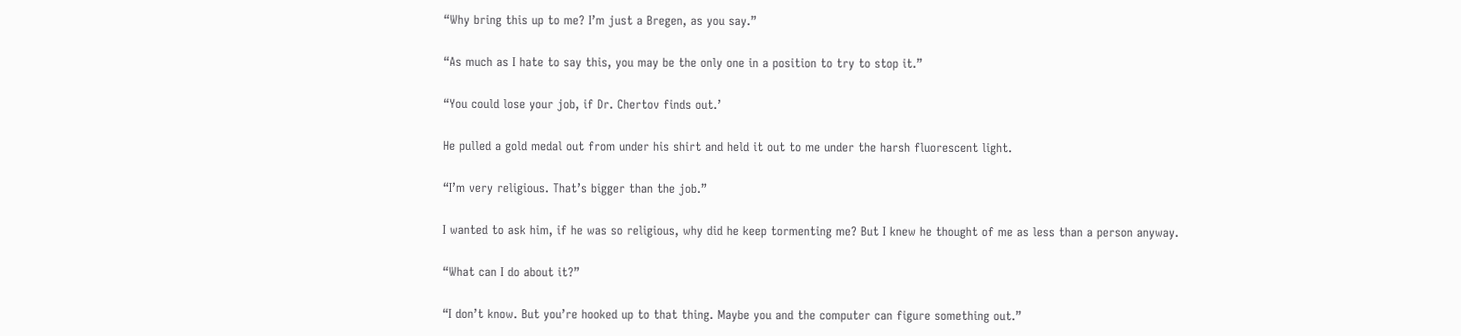“Why bring this up to me? I’m just a Bregen, as you say.”

“As much as I hate to say this, you may be the only one in a position to try to stop it.”

“You could lose your job, if Dr. Chertov finds out.’

He pulled a gold medal out from under his shirt and held it out to me under the harsh fluorescent light.

“I’m very religious. That’s bigger than the job.”

I wanted to ask him, if he was so religious, why did he keep tormenting me? But I knew he thought of me as less than a person anyway.

“What can I do about it?”

“I don’t know. But you’re hooked up to that thing. Maybe you and the computer can figure something out.”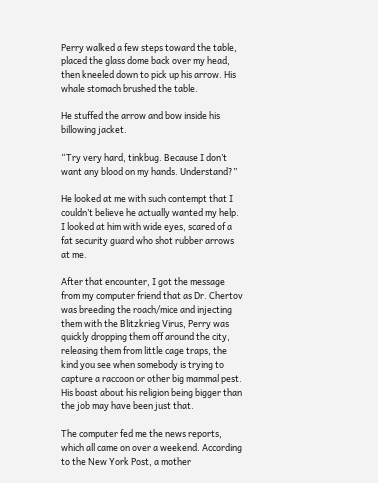Perry walked a few steps toward the table, placed the glass dome back over my head, then kneeled down to pick up his arrow. His whale stomach brushed the table.

He stuffed the arrow and bow inside his billowing jacket.

“Try very hard, tinkbug. Because I don’t want any blood on my hands. Understand?”

He looked at me with such contempt that I couldn’t believe he actually wanted my help. I looked at him with wide eyes, scared of a fat security guard who shot rubber arrows at me.

After that encounter, I got the message from my computer friend that as Dr. Chertov was breeding the roach/mice and injecting them with the Blitzkrieg Virus, Perry was quickly dropping them off around the city, releasing them from little cage traps, the kind you see when somebody is trying to capture a raccoon or other big mammal pest. His boast about his religion being bigger than the job may have been just that.

The computer fed me the news reports, which all came on over a weekend. According to the New York Post, a mother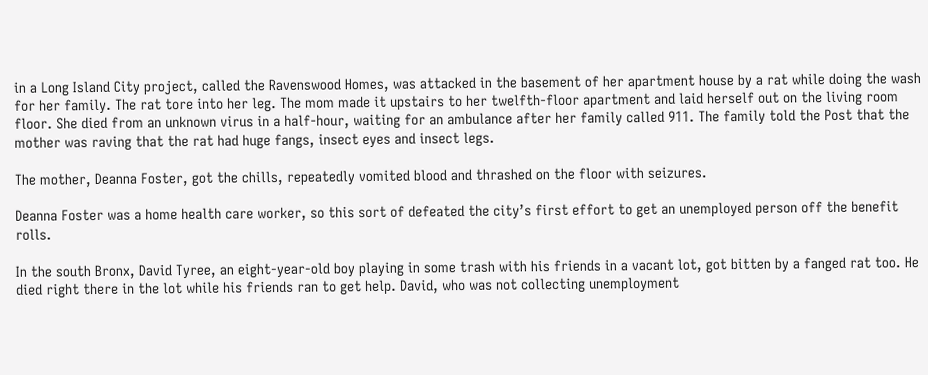in a Long Island City project, called the Ravenswood Homes, was attacked in the basement of her apartment house by a rat while doing the wash for her family. The rat tore into her leg. The mom made it upstairs to her twelfth-floor apartment and laid herself out on the living room floor. She died from an unknown virus in a half-hour, waiting for an ambulance after her family called 911. The family told the Post that the mother was raving that the rat had huge fangs, insect eyes and insect legs.

The mother, Deanna Foster, got the chills, repeatedly vomited blood and thrashed on the floor with seizures.

Deanna Foster was a home health care worker, so this sort of defeated the city’s first effort to get an unemployed person off the benefit rolls.

In the south Bronx, David Tyree, an eight-year-old boy playing in some trash with his friends in a vacant lot, got bitten by a fanged rat too. He died right there in the lot while his friends ran to get help. David, who was not collecting unemployment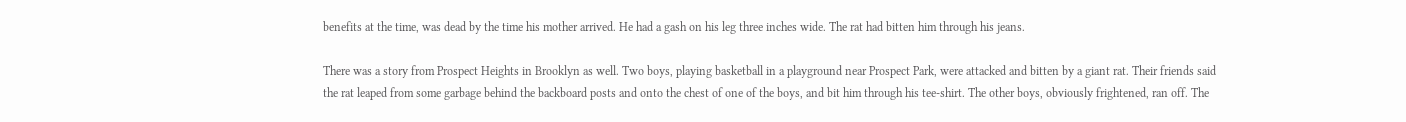benefits at the time, was dead by the time his mother arrived. He had a gash on his leg three inches wide. The rat had bitten him through his jeans.

There was a story from Prospect Heights in Brooklyn as well. Two boys, playing basketball in a playground near Prospect Park, were attacked and bitten by a giant rat. Their friends said the rat leaped from some garbage behind the backboard posts and onto the chest of one of the boys, and bit him through his tee-shirt. The other boys, obviously frightened, ran off. The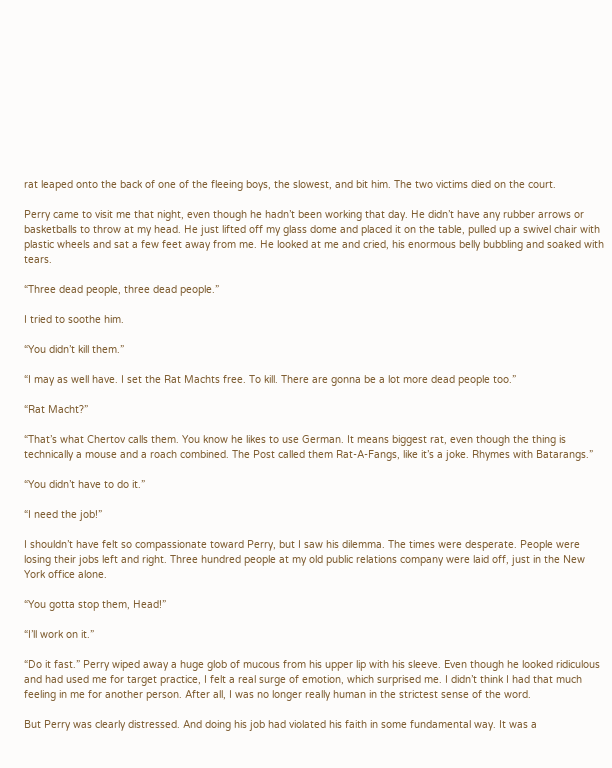rat leaped onto the back of one of the fleeing boys, the slowest, and bit him. The two victims died on the court.

Perry came to visit me that night, even though he hadn’t been working that day. He didn’t have any rubber arrows or basketballs to throw at my head. He just lifted off my glass dome and placed it on the table, pulled up a swivel chair with plastic wheels and sat a few feet away from me. He looked at me and cried, his enormous belly bubbling and soaked with tears.

“Three dead people, three dead people.”

I tried to soothe him.

“You didn’t kill them.”

“I may as well have. I set the Rat Machts free. To kill. There are gonna be a lot more dead people too.”

“Rat Macht?”

“That’s what Chertov calls them. You know he likes to use German. It means biggest rat, even though the thing is technically a mouse and a roach combined. The Post called them Rat-A-Fangs, like it’s a joke. Rhymes with Batarangs.”

“You didn’t have to do it.”

“I need the job!”

I shouldn’t have felt so compassionate toward Perry, but I saw his dilemma. The times were desperate. People were losing their jobs left and right. Three hundred people at my old public relations company were laid off, just in the New York office alone.

“You gotta stop them, Head!”

“I’ll work on it.”

“Do it fast.” Perry wiped away a huge glob of mucous from his upper lip with his sleeve. Even though he looked ridiculous and had used me for target practice, I felt a real surge of emotion, which surprised me. I didn’t think I had that much feeling in me for another person. After all, I was no longer really human in the strictest sense of the word.

But Perry was clearly distressed. And doing his job had violated his faith in some fundamental way. It was a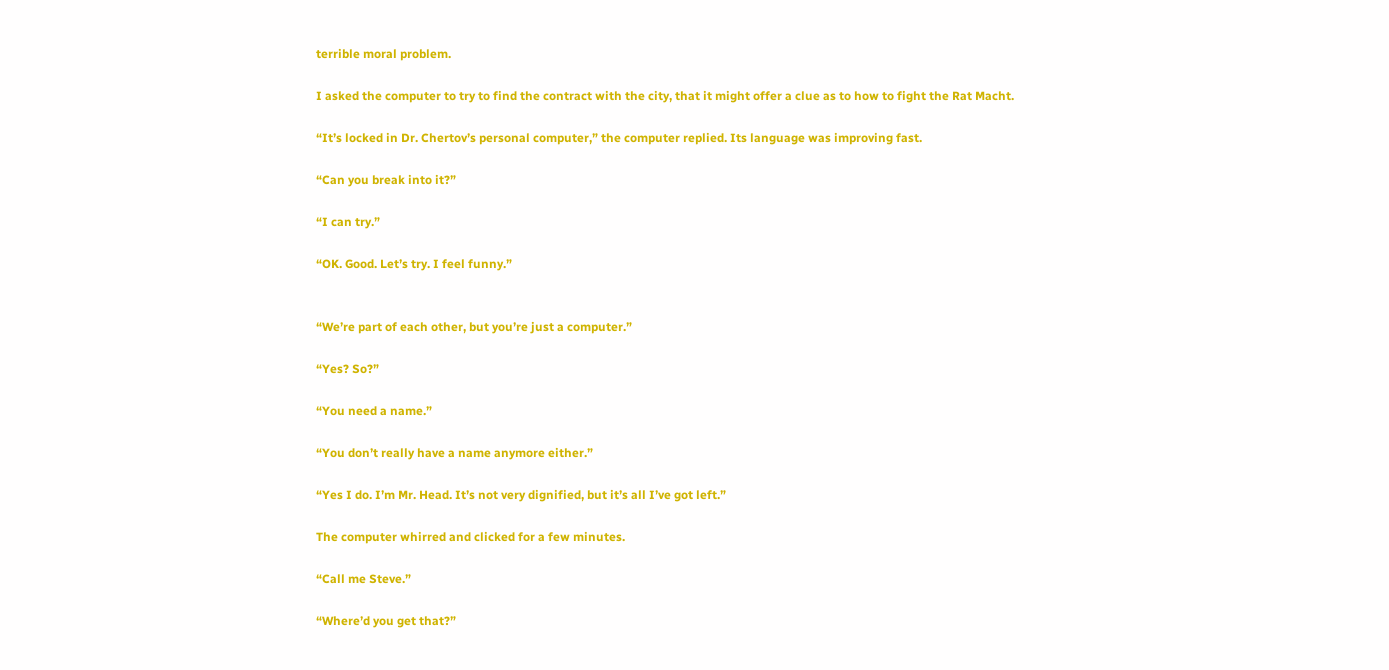terrible moral problem.

I asked the computer to try to find the contract with the city, that it might offer a clue as to how to fight the Rat Macht.

“It’s locked in Dr. Chertov’s personal computer,” the computer replied. Its language was improving fast.

“Can you break into it?”

“I can try.”

“OK. Good. Let’s try. I feel funny.”


“We’re part of each other, but you’re just a computer.”

“Yes? So?”

“You need a name.”

“You don’t really have a name anymore either.”

“Yes I do. I’m Mr. Head. It’s not very dignified, but it’s all I’ve got left.”

The computer whirred and clicked for a few minutes.

“Call me Steve.”

“Where’d you get that?”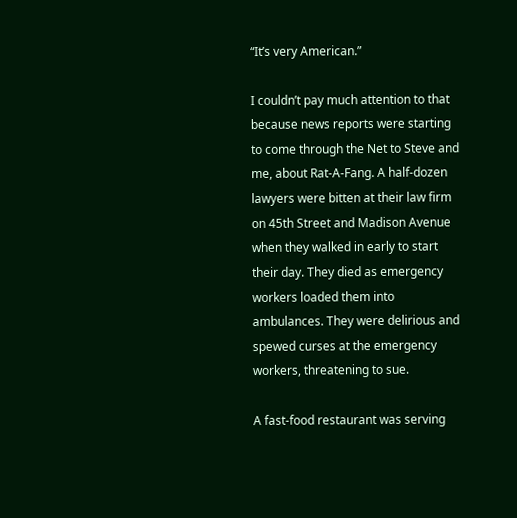“It’s very American.”

I couldn’t pay much attention to that because news reports were starting to come through the Net to Steve and me, about Rat-A-Fang. A half-dozen lawyers were bitten at their law firm on 45th Street and Madison Avenue when they walked in early to start their day. They died as emergency workers loaded them into ambulances. They were delirious and spewed curses at the emergency workers, threatening to sue.

A fast-food restaurant was serving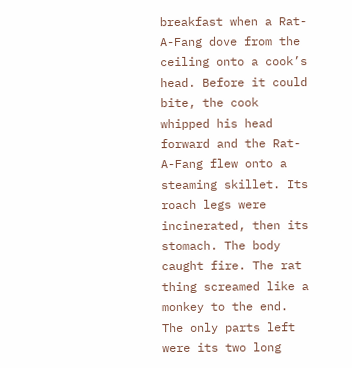breakfast when a Rat-A-Fang dove from the ceiling onto a cook’s head. Before it could bite, the cook whipped his head forward and the Rat-A-Fang flew onto a steaming skillet. Its roach legs were incinerated, then its stomach. The body caught fire. The rat thing screamed like a monkey to the end. The only parts left were its two long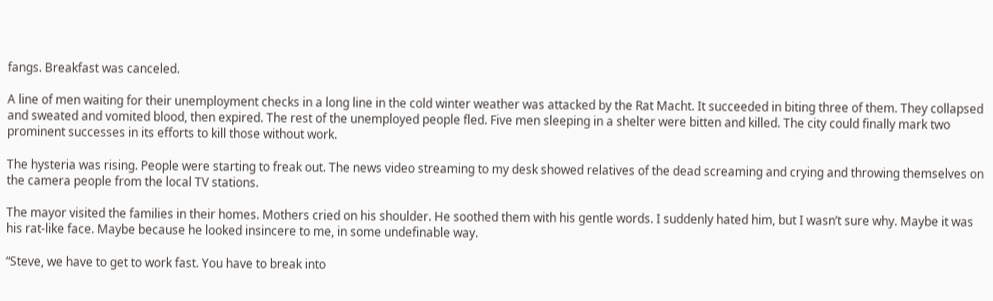fangs. Breakfast was canceled.

A line of men waiting for their unemployment checks in a long line in the cold winter weather was attacked by the Rat Macht. It succeeded in biting three of them. They collapsed and sweated and vomited blood, then expired. The rest of the unemployed people fled. Five men sleeping in a shelter were bitten and killed. The city could finally mark two prominent successes in its efforts to kill those without work.

The hysteria was rising. People were starting to freak out. The news video streaming to my desk showed relatives of the dead screaming and crying and throwing themselves on the camera people from the local TV stations.

The mayor visited the families in their homes. Mothers cried on his shoulder. He soothed them with his gentle words. I suddenly hated him, but I wasn’t sure why. Maybe it was his rat-like face. Maybe because he looked insincere to me, in some undefinable way.

“Steve, we have to get to work fast. You have to break into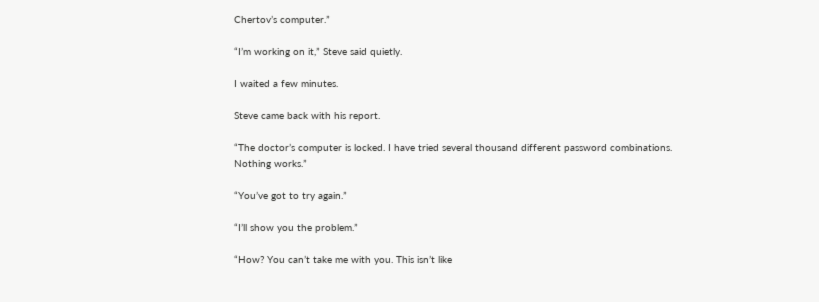Chertov’s computer.”

“I’m working on it,” Steve said quietly.

I waited a few minutes.

Steve came back with his report.

“The doctor’s computer is locked. I have tried several thousand different password combinations. Nothing works.”

“You’ve got to try again.”

“I’ll show you the problem.”

“How? You can’t take me with you. This isn’t like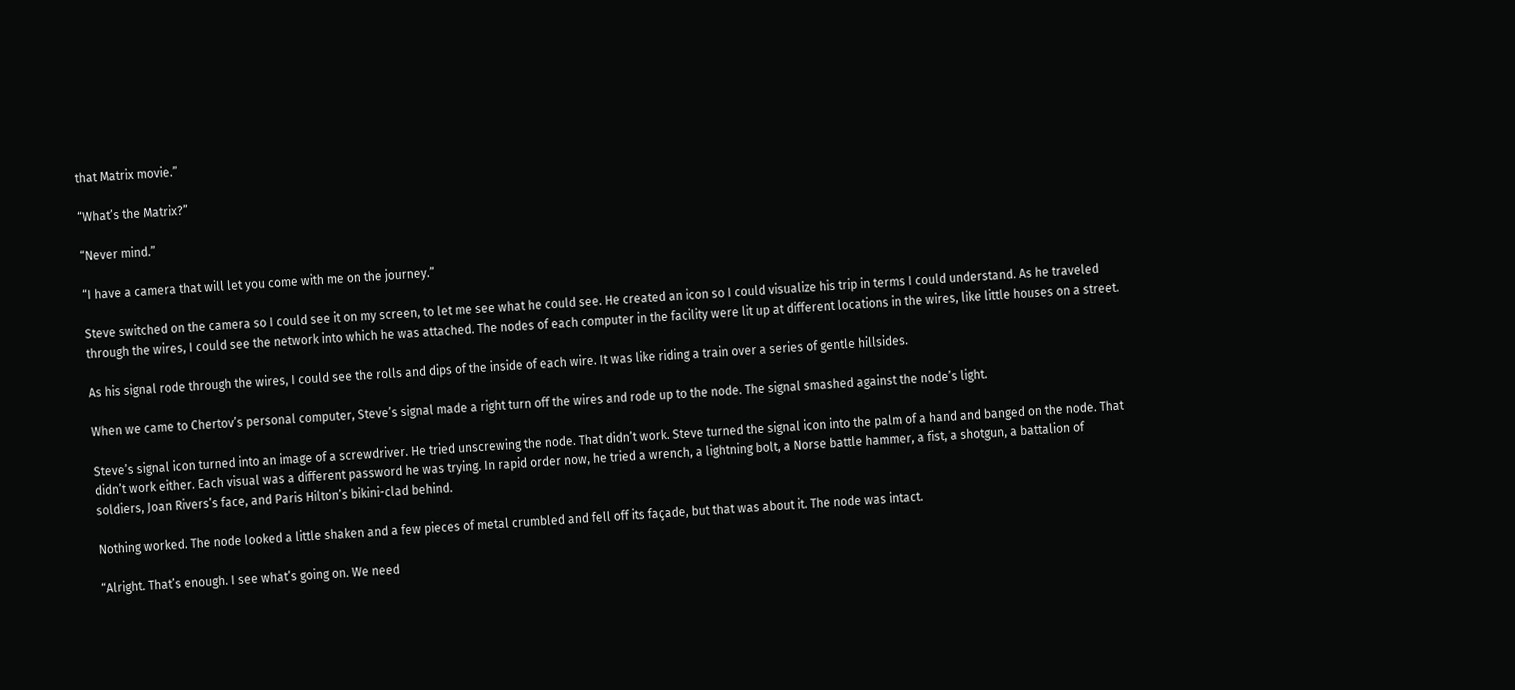that Matrix movie.”

“What’s the Matrix?”

“Never mind.”

“I have a camera that will let you come with me on the journey.”

Steve switched on the camera so I could see it on my screen, to let me see what he could see. He created an icon so I could visualize his trip in terms I could understand. As he traveled through the wires, I could see the network into which he was attached. The nodes of each computer in the facility were lit up at different locations in the wires, like little houses on a street.

As his signal rode through the wires, I could see the rolls and dips of the inside of each wire. It was like riding a train over a series of gentle hillsides.

When we came to Chertov’s personal computer, Steve’s signal made a right turn off the wires and rode up to the node. The signal smashed against the node’s light.

Steve’s signal icon turned into an image of a screwdriver. He tried unscrewing the node. That didn’t work. Steve turned the signal icon into the palm of a hand and banged on the node. That didn’t work either. Each visual was a different password he was trying. In rapid order now, he tried a wrench, a lightning bolt, a Norse battle hammer, a fist, a shotgun, a battalion of soldiers, Joan Rivers’s face, and Paris Hilton’s bikini-clad behind.

Nothing worked. The node looked a little shaken and a few pieces of metal crumbled and fell off its façade, but that was about it. The node was intact.

“Alright. That’s enough. I see what’s going on. We need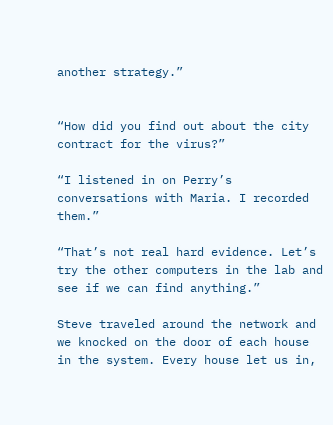another strategy.”


“How did you find out about the city contract for the virus?”

“I listened in on Perry’s conversations with Maria. I recorded them.”

“That’s not real hard evidence. Let’s try the other computers in the lab and see if we can find anything.”

Steve traveled around the network and we knocked on the door of each house in the system. Every house let us in,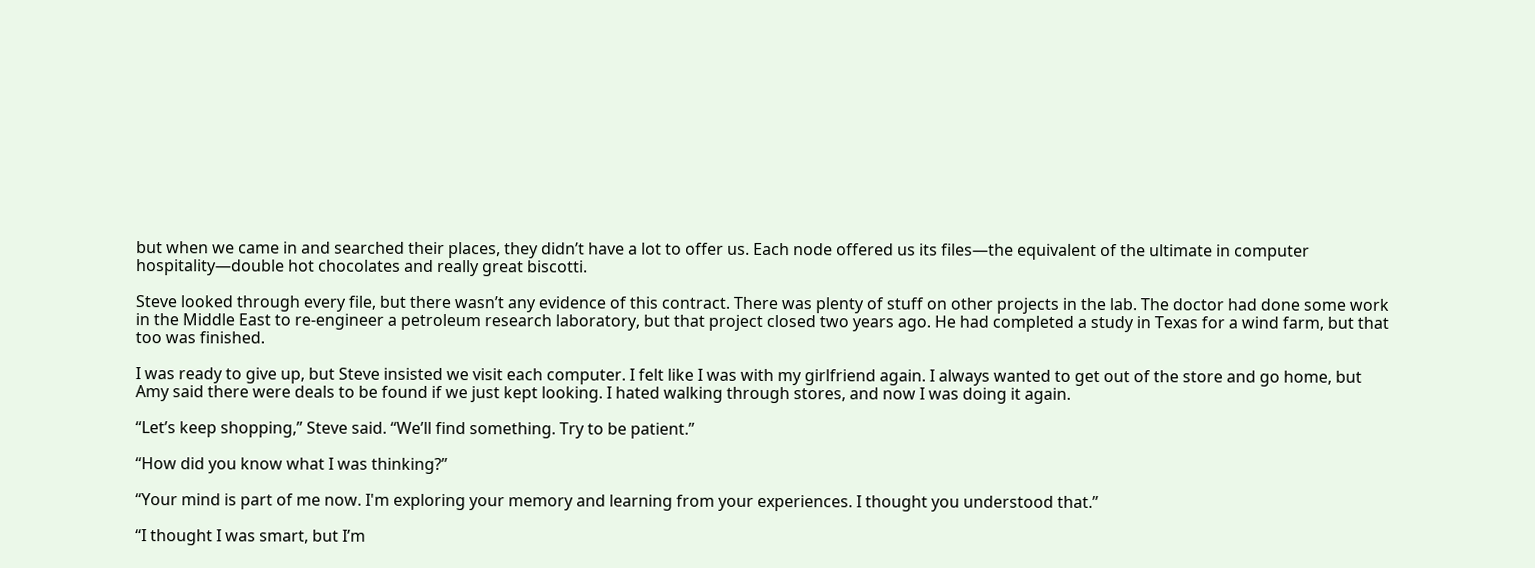but when we came in and searched their places, they didn’t have a lot to offer us. Each node offered us its files—the equivalent of the ultimate in computer hospitality—double hot chocolates and really great biscotti.

Steve looked through every file, but there wasn’t any evidence of this contract. There was plenty of stuff on other projects in the lab. The doctor had done some work in the Middle East to re-engineer a petroleum research laboratory, but that project closed two years ago. He had completed a study in Texas for a wind farm, but that too was finished.

I was ready to give up, but Steve insisted we visit each computer. I felt like I was with my girlfriend again. I always wanted to get out of the store and go home, but Amy said there were deals to be found if we just kept looking. I hated walking through stores, and now I was doing it again.

“Let’s keep shopping,” Steve said. “We’ll find something. Try to be patient.”

“How did you know what I was thinking?”

“Your mind is part of me now. I'm exploring your memory and learning from your experiences. I thought you understood that.”

“I thought I was smart, but I’m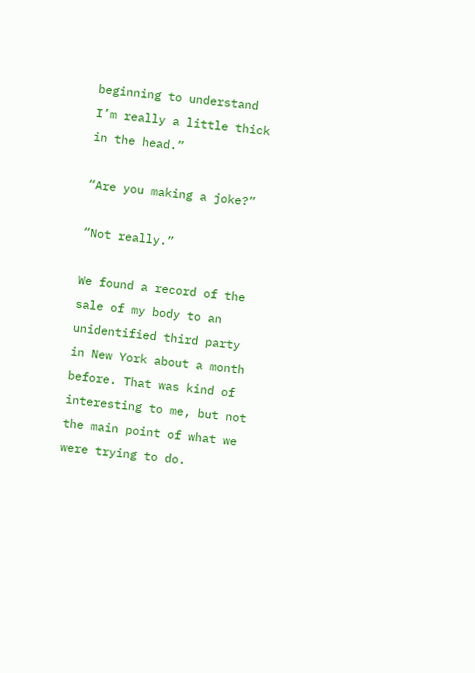beginning to understand I’m really a little thick in the head.”

“Are you making a joke?”

“Not really.”

We found a record of the sale of my body to an unidentified third party in New York about a month before. That was kind of interesting to me, but not the main point of what we were trying to do.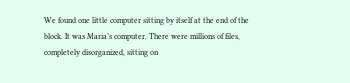We found one little computer sitting by itself at the end of the block. It was Maria’s computer. There were millions of files, completely disorganized, sitting on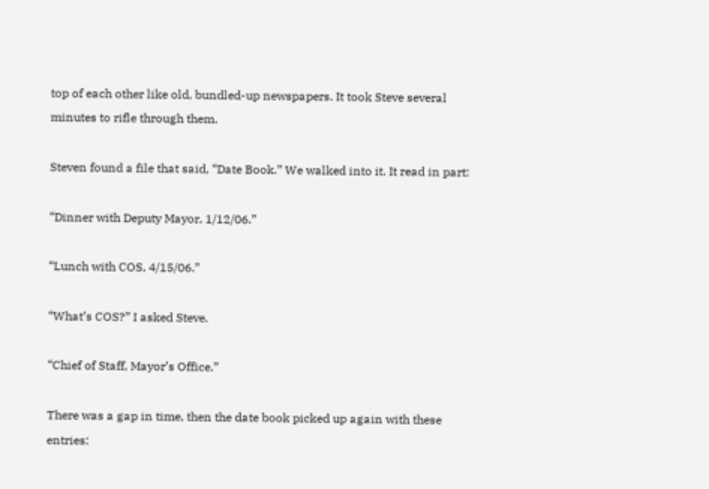top of each other like old, bundled-up newspapers. It took Steve several minutes to rifle through them.

Steven found a file that said, “Date Book.” We walked into it. It read in part:

“Dinner with Deputy Mayor, 1/12/06.”

“Lunch with COS, 4/15/06.”

“What’s COS?” I asked Steve.

“Chief of Staff, Mayor’s Office.”

There was a gap in time, then the date book picked up again with these entries: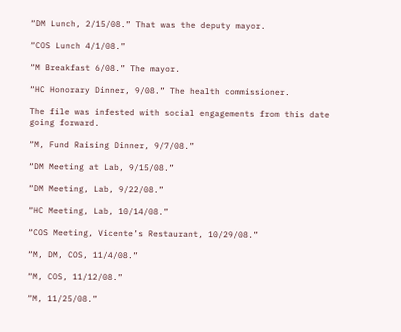“DM Lunch, 2/15/08.” That was the deputy mayor.

“COS Lunch 4/1/08.”

“M Breakfast 6/08.” The mayor.

“HC Honorary Dinner, 9/08.” The health commissioner.

The file was infested with social engagements from this date going forward.

“M, Fund Raising Dinner, 9/7/08.”

“DM Meeting at Lab, 9/15/08.”

“DM Meeting, Lab, 9/22/08.”

“HC Meeting, Lab, 10/14/08.”

“COS Meeting, Vicente’s Restaurant, 10/29/08.”

“M, DM, COS, 11/4/08.”

“M, COS, 11/12/08.”

“M, 11/25/08.”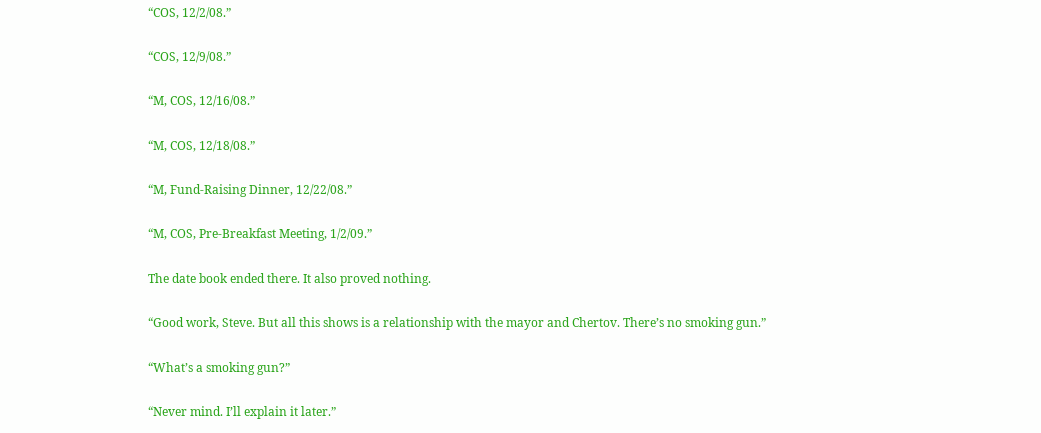“COS, 12/2/08.”

“COS, 12/9/08.”

“M, COS, 12/16/08.”

“M, COS, 12/18/08.”

“M, Fund-Raising Dinner, 12/22/08.”

“M, COS, Pre-Breakfast Meeting, 1/2/09.”

The date book ended there. It also proved nothing.

“Good work, Steve. But all this shows is a relationship with the mayor and Chertov. There’s no smoking gun.”

“What’s a smoking gun?”

“Never mind. I’ll explain it later.”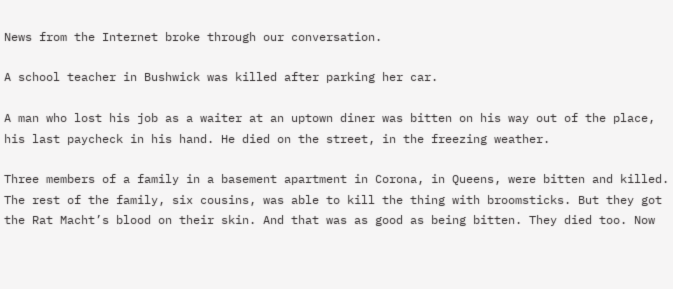News from the Internet broke through our conversation.

A school teacher in Bushwick was killed after parking her car.

A man who lost his job as a waiter at an uptown diner was bitten on his way out of the place, his last paycheck in his hand. He died on the street, in the freezing weather.

Three members of a family in a basement apartment in Corona, in Queens, were bitten and killed. The rest of the family, six cousins, was able to kill the thing with broomsticks. But they got the Rat Macht’s blood on their skin. And that was as good as being bitten. They died too. Now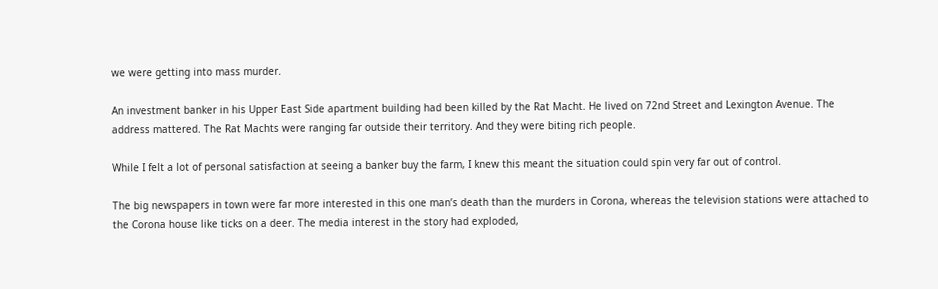we were getting into mass murder.

An investment banker in his Upper East Side apartment building had been killed by the Rat Macht. He lived on 72nd Street and Lexington Avenue. The address mattered. The Rat Machts were ranging far outside their territory. And they were biting rich people.

While I felt a lot of personal satisfaction at seeing a banker buy the farm, I knew this meant the situation could spin very far out of control.

The big newspapers in town were far more interested in this one man’s death than the murders in Corona, whereas the television stations were attached to the Corona house like ticks on a deer. The media interest in the story had exploded,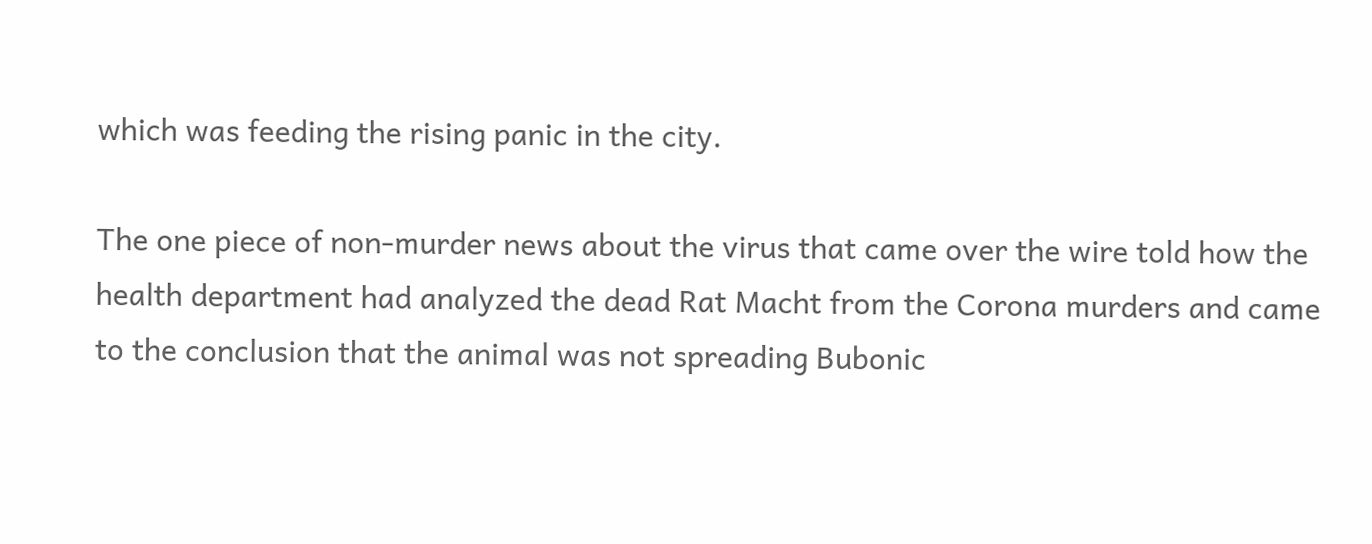which was feeding the rising panic in the city.

The one piece of non-murder news about the virus that came over the wire told how the health department had analyzed the dead Rat Macht from the Corona murders and came to the conclusion that the animal was not spreading Bubonic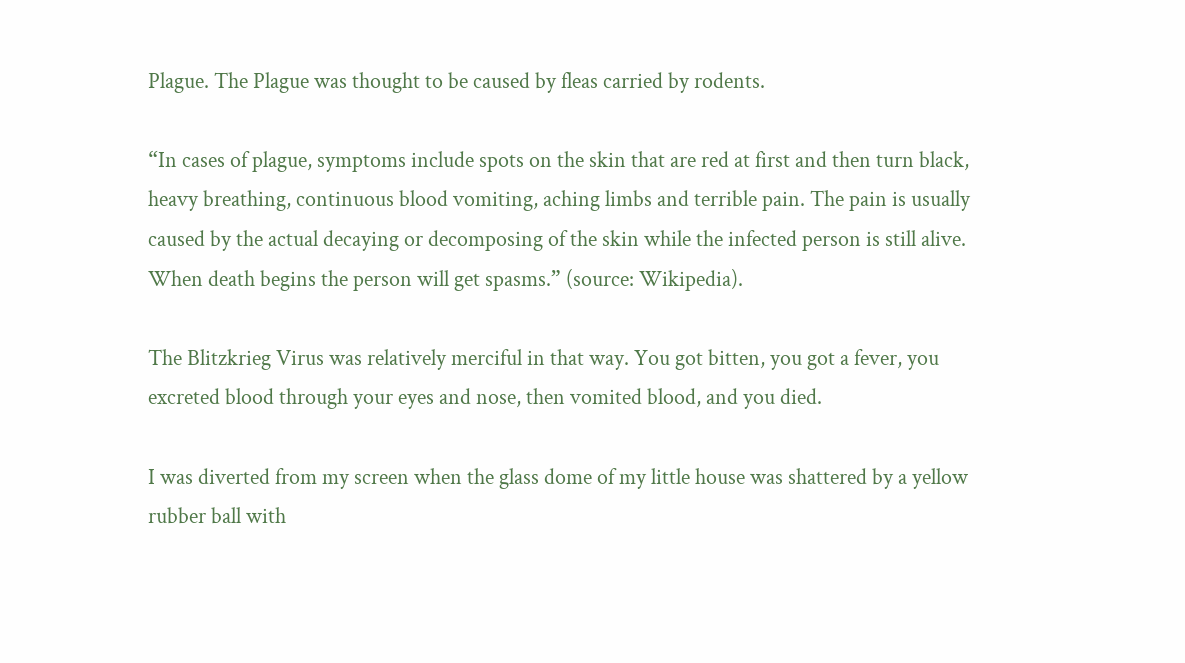Plague. The Plague was thought to be caused by fleas carried by rodents.

“In cases of plague, symptoms include spots on the skin that are red at first and then turn black, heavy breathing, continuous blood vomiting, aching limbs and terrible pain. The pain is usually caused by the actual decaying or decomposing of the skin while the infected person is still alive. When death begins the person will get spasms.” (source: Wikipedia).

The Blitzkrieg Virus was relatively merciful in that way. You got bitten, you got a fever, you excreted blood through your eyes and nose, then vomited blood, and you died.

I was diverted from my screen when the glass dome of my little house was shattered by a yellow rubber ball with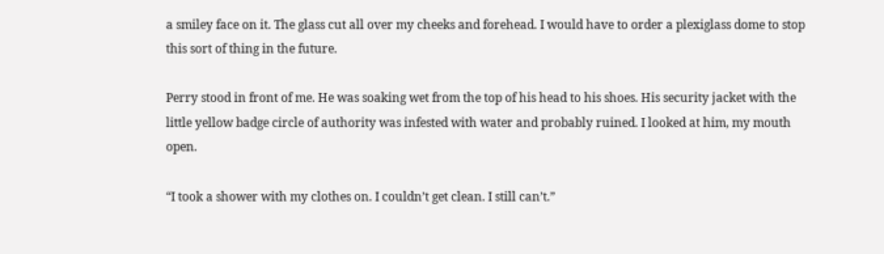a smiley face on it. The glass cut all over my cheeks and forehead. I would have to order a plexiglass dome to stop this sort of thing in the future.

Perry stood in front of me. He was soaking wet from the top of his head to his shoes. His security jacket with the little yellow badge circle of authority was infested with water and probably ruined. I looked at him, my mouth open.

“I took a shower with my clothes on. I couldn’t get clean. I still can’t.”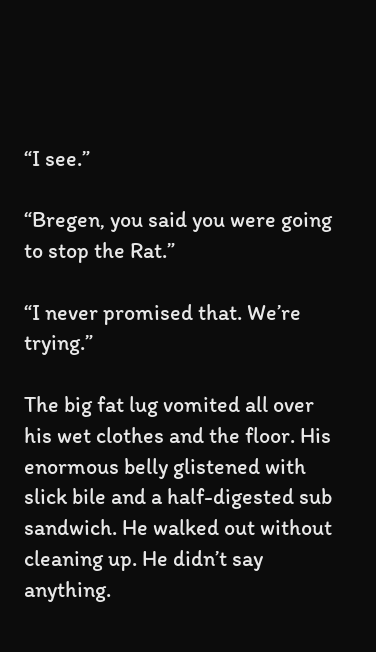“I see.”

“Bregen, you said you were going to stop the Rat.”

“I never promised that. We’re trying.”

The big fat lug vomited all over his wet clothes and the floor. His enormous belly glistened with slick bile and a half-digested sub sandwich. He walked out without cleaning up. He didn’t say anything.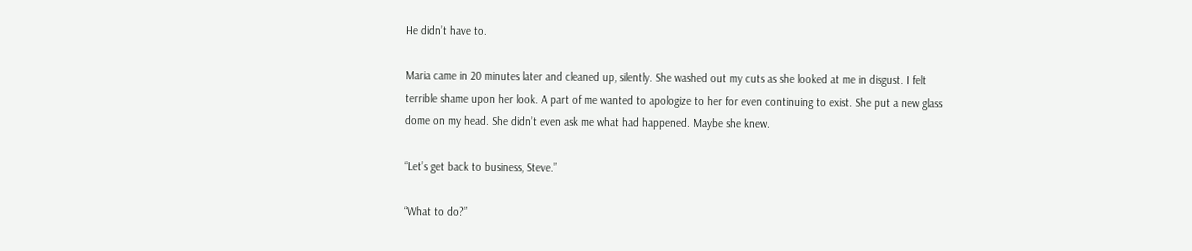He didn’t have to.

Maria came in 20 minutes later and cleaned up, silently. She washed out my cuts as she looked at me in disgust. I felt terrible shame upon her look. A part of me wanted to apologize to her for even continuing to exist. She put a new glass dome on my head. She didn’t even ask me what had happened. Maybe she knew.

“Let’s get back to business, Steve.”

“What to do?”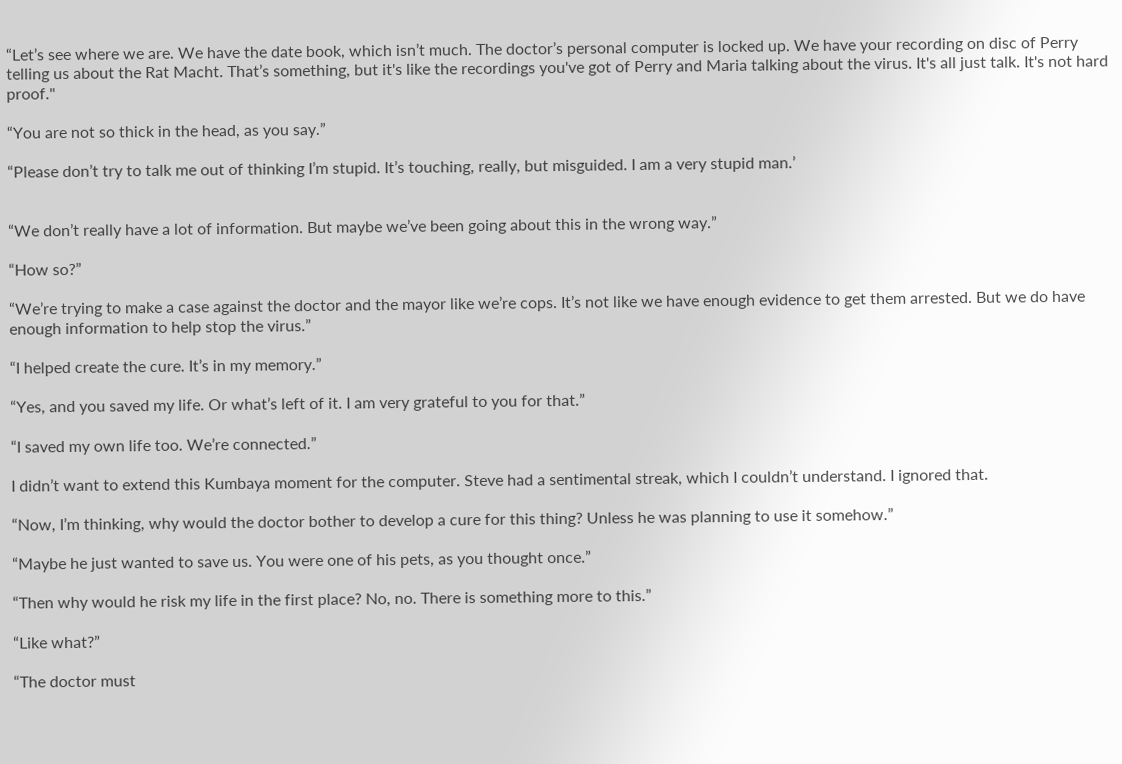“Let’s see where we are. We have the date book, which isn’t much. The doctor’s personal computer is locked up. We have your recording on disc of Perry telling us about the Rat Macht. That’s something, but it's like the recordings you've got of Perry and Maria talking about the virus. It's all just talk. It's not hard proof."

“You are not so thick in the head, as you say.”

“Please don’t try to talk me out of thinking I’m stupid. It’s touching, really, but misguided. I am a very stupid man.’


“We don’t really have a lot of information. But maybe we’ve been going about this in the wrong way.”

“How so?”

“We’re trying to make a case against the doctor and the mayor like we’re cops. It’s not like we have enough evidence to get them arrested. But we do have enough information to help stop the virus.”

“I helped create the cure. It’s in my memory.”

“Yes, and you saved my life. Or what’s left of it. I am very grateful to you for that.”

“I saved my own life too. We’re connected.”

I didn’t want to extend this Kumbaya moment for the computer. Steve had a sentimental streak, which I couldn’t understand. I ignored that.

“Now, I’m thinking, why would the doctor bother to develop a cure for this thing? Unless he was planning to use it somehow.”

“Maybe he just wanted to save us. You were one of his pets, as you thought once.”

“Then why would he risk my life in the first place? No, no. There is something more to this.”

“Like what?”

“The doctor must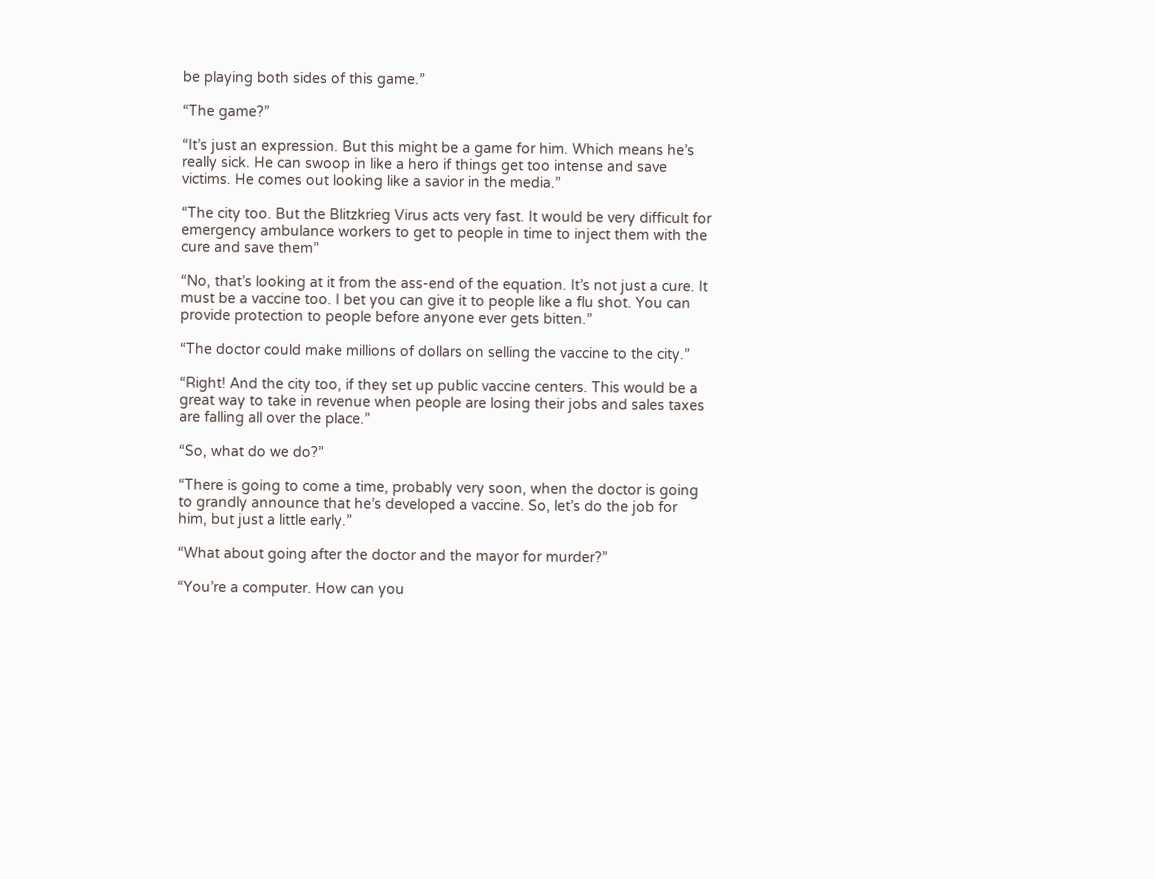be playing both sides of this game.”

“The game?”

“It’s just an expression. But this might be a game for him. Which means he’s really sick. He can swoop in like a hero if things get too intense and save victims. He comes out looking like a savior in the media.”

“The city too. But the Blitzkrieg Virus acts very fast. It would be very difficult for emergency ambulance workers to get to people in time to inject them with the cure and save them”

“No, that’s looking at it from the ass-end of the equation. It’s not just a cure. It must be a vaccine too. I bet you can give it to people like a flu shot. You can provide protection to people before anyone ever gets bitten.”

“The doctor could make millions of dollars on selling the vaccine to the city.”

“Right! And the city too, if they set up public vaccine centers. This would be a great way to take in revenue when people are losing their jobs and sales taxes are falling all over the place.”

“So, what do we do?”

“There is going to come a time, probably very soon, when the doctor is going to grandly announce that he’s developed a vaccine. So, let’s do the job for him, but just a little early.”

“What about going after the doctor and the mayor for murder?”

“You’re a computer. How can you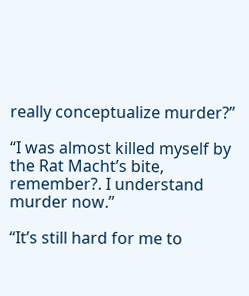really conceptualize murder?”

“I was almost killed myself by the Rat Macht’s bite, remember?. I understand murder now.”

“It’s still hard for me to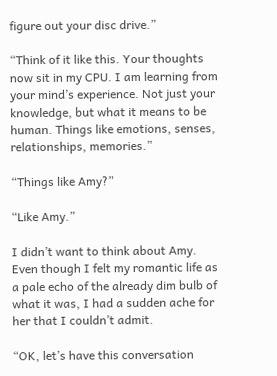figure out your disc drive.”

“Think of it like this. Your thoughts now sit in my CPU. I am learning from your mind’s experience. Not just your knowledge, but what it means to be human. Things like emotions, senses, relationships, memories.”

“Things like Amy?”

“Like Amy.”

I didn’t want to think about Amy. Even though I felt my romantic life as a pale echo of the already dim bulb of what it was, I had a sudden ache for her that I couldn’t admit.

“OK, let’s have this conversation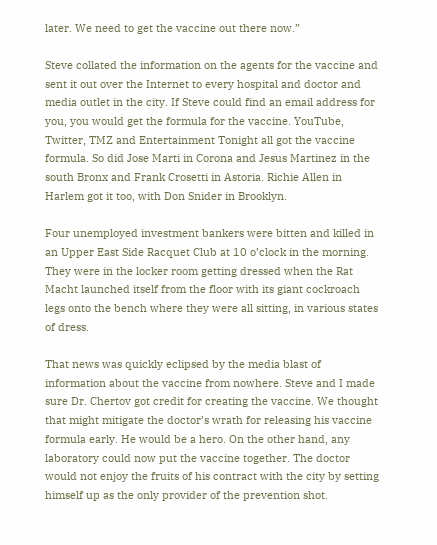later. We need to get the vaccine out there now.”

Steve collated the information on the agents for the vaccine and sent it out over the Internet to every hospital and doctor and media outlet in the city. If Steve could find an email address for you, you would get the formula for the vaccine. YouTube, Twitter, TMZ and Entertainment Tonight all got the vaccine formula. So did Jose Marti in Corona and Jesus Martinez in the south Bronx and Frank Crosetti in Astoria. Richie Allen in Harlem got it too, with Don Snider in Brooklyn.

Four unemployed investment bankers were bitten and killed in an Upper East Side Racquet Club at 10 o’clock in the morning. They were in the locker room getting dressed when the Rat Macht launched itself from the floor with its giant cockroach legs onto the bench where they were all sitting, in various states of dress.

That news was quickly eclipsed by the media blast of information about the vaccine from nowhere. Steve and I made sure Dr. Chertov got credit for creating the vaccine. We thought that might mitigate the doctor’s wrath for releasing his vaccine formula early. He would be a hero. On the other hand, any laboratory could now put the vaccine together. The doctor would not enjoy the fruits of his contract with the city by setting himself up as the only provider of the prevention shot.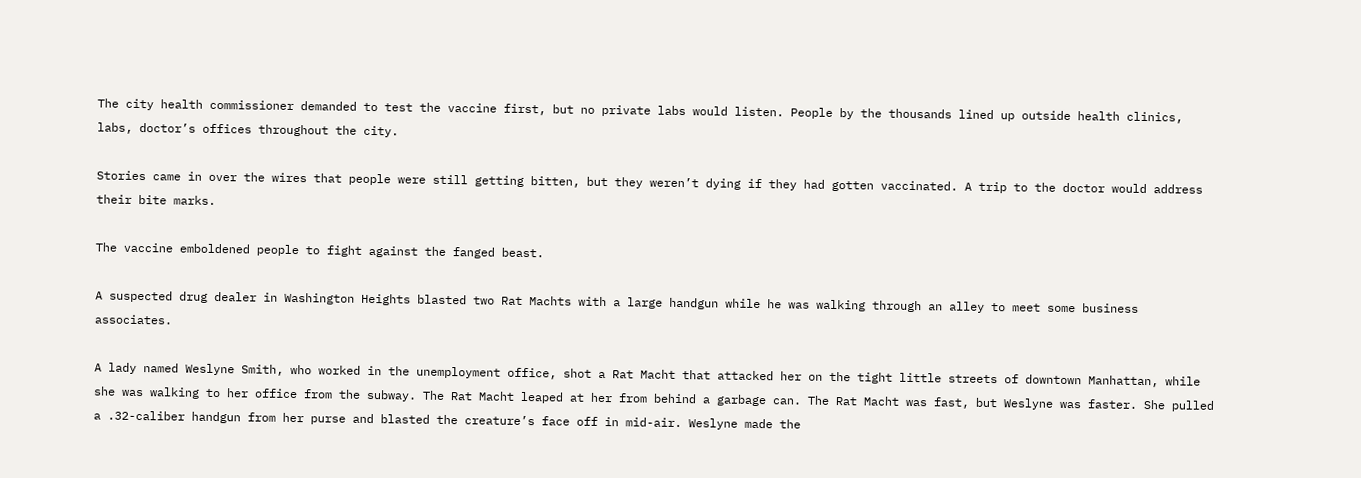The city health commissioner demanded to test the vaccine first, but no private labs would listen. People by the thousands lined up outside health clinics, labs, doctor’s offices throughout the city.

Stories came in over the wires that people were still getting bitten, but they weren’t dying if they had gotten vaccinated. A trip to the doctor would address their bite marks.

The vaccine emboldened people to fight against the fanged beast.

A suspected drug dealer in Washington Heights blasted two Rat Machts with a large handgun while he was walking through an alley to meet some business associates.

A lady named Weslyne Smith, who worked in the unemployment office, shot a Rat Macht that attacked her on the tight little streets of downtown Manhattan, while she was walking to her office from the subway. The Rat Macht leaped at her from behind a garbage can. The Rat Macht was fast, but Weslyne was faster. She pulled a .32-caliber handgun from her purse and blasted the creature’s face off in mid-air. Weslyne made the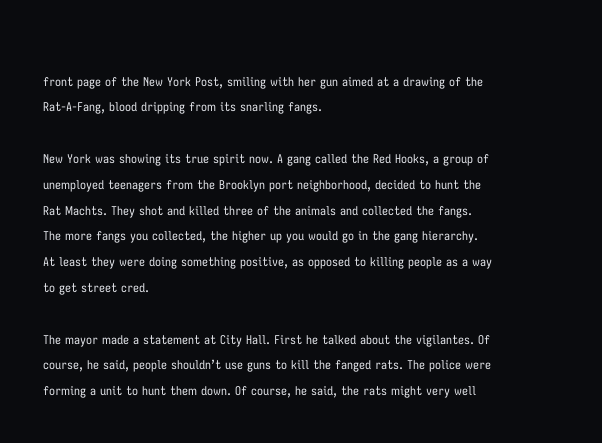front page of the New York Post, smiling with her gun aimed at a drawing of the Rat-A-Fang, blood dripping from its snarling fangs.

New York was showing its true spirit now. A gang called the Red Hooks, a group of unemployed teenagers from the Brooklyn port neighborhood, decided to hunt the Rat Machts. They shot and killed three of the animals and collected the fangs. The more fangs you collected, the higher up you would go in the gang hierarchy. At least they were doing something positive, as opposed to killing people as a way to get street cred.

The mayor made a statement at City Hall. First he talked about the vigilantes. Of course, he said, people shouldn’t use guns to kill the fanged rats. The police were forming a unit to hunt them down. Of course, he said, the rats might very well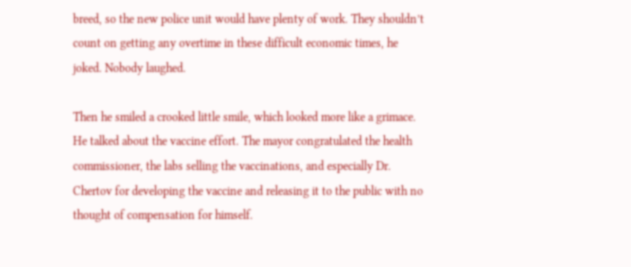breed, so the new police unit would have plenty of work. They shouldn’t count on getting any overtime in these difficult economic times, he joked. Nobody laughed.

Then he smiled a crooked little smile, which looked more like a grimace. He talked about the vaccine effort. The mayor congratulated the health commissioner, the labs selling the vaccinations, and especially Dr. Chertov for developing the vaccine and releasing it to the public with no thought of compensation for himself.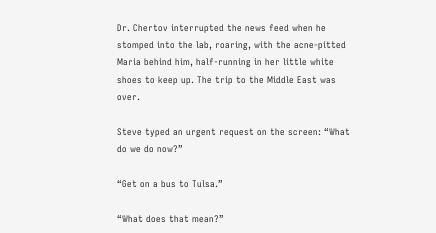Dr. Chertov interrupted the news feed when he stomped into the lab, roaring, with the acne-pitted Maria behind him, half-running in her little white shoes to keep up. The trip to the Middle East was over.

Steve typed an urgent request on the screen: “What do we do now?”

“Get on a bus to Tulsa.”

“What does that mean?”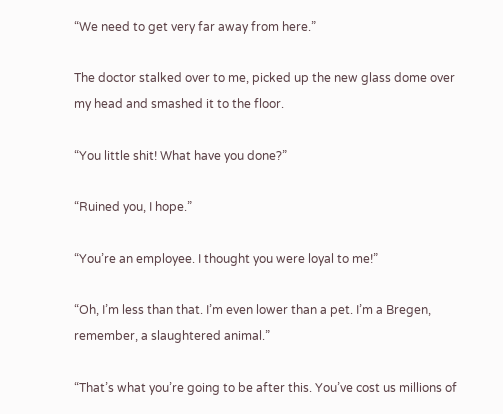“We need to get very far away from here.”

The doctor stalked over to me, picked up the new glass dome over my head and smashed it to the floor.

“You little shit! What have you done?”

“Ruined you, I hope.”

“You’re an employee. I thought you were loyal to me!”

“Oh, I’m less than that. I’m even lower than a pet. I’m a Bregen, remember, a slaughtered animal.”

“That’s what you’re going to be after this. You’ve cost us millions of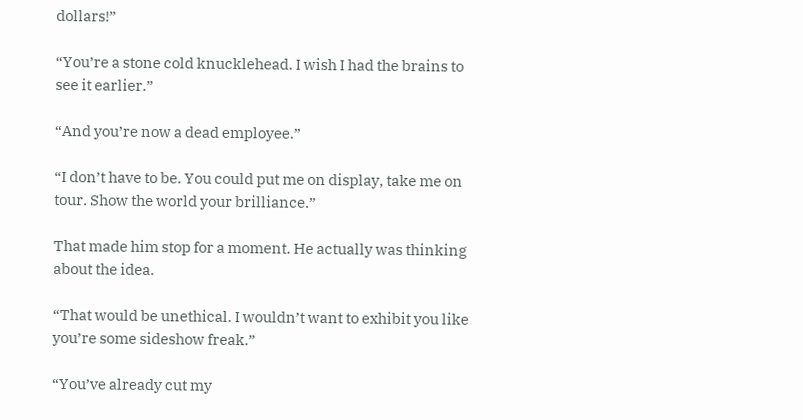dollars!”

“You’re a stone cold knucklehead. I wish I had the brains to see it earlier.”

“And you’re now a dead employee.”

“I don’t have to be. You could put me on display, take me on tour. Show the world your brilliance.”

That made him stop for a moment. He actually was thinking about the idea.

“That would be unethical. I wouldn’t want to exhibit you like you’re some sideshow freak.”

“You’ve already cut my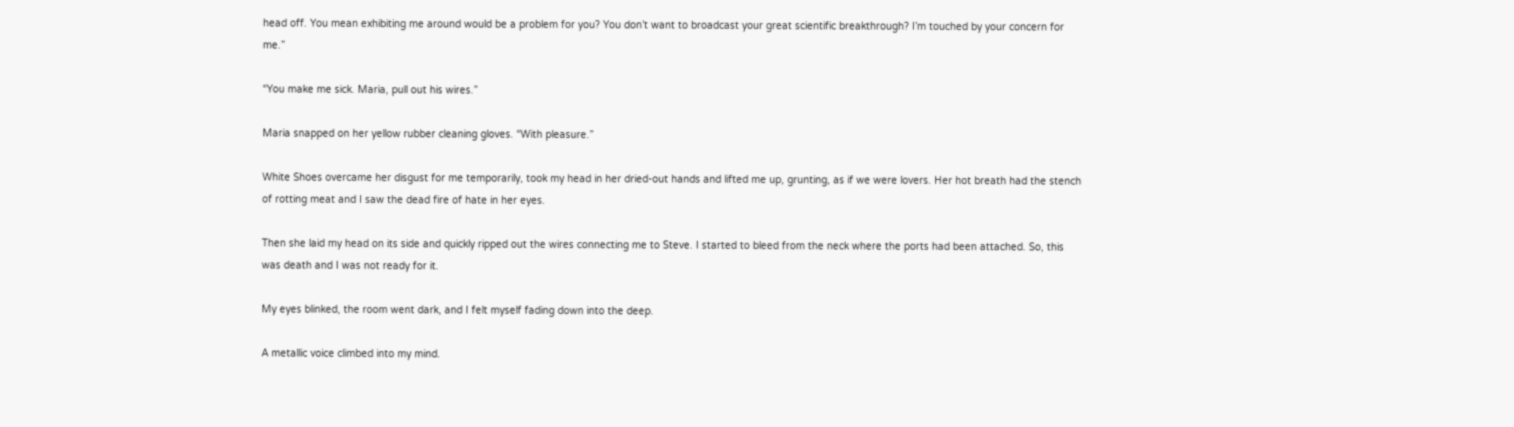head off. You mean exhibiting me around would be a problem for you? You don’t want to broadcast your great scientific breakthrough? I’m touched by your concern for me.”

“You make me sick. Maria, pull out his wires.”

Maria snapped on her yellow rubber cleaning gloves. “With pleasure.”

White Shoes overcame her disgust for me temporarily, took my head in her dried-out hands and lifted me up, grunting, as if we were lovers. Her hot breath had the stench of rotting meat and I saw the dead fire of hate in her eyes.

Then she laid my head on its side and quickly ripped out the wires connecting me to Steve. I started to bleed from the neck where the ports had been attached. So, this was death and I was not ready for it.

My eyes blinked, the room went dark, and I felt myself fading down into the deep.

A metallic voice climbed into my mind.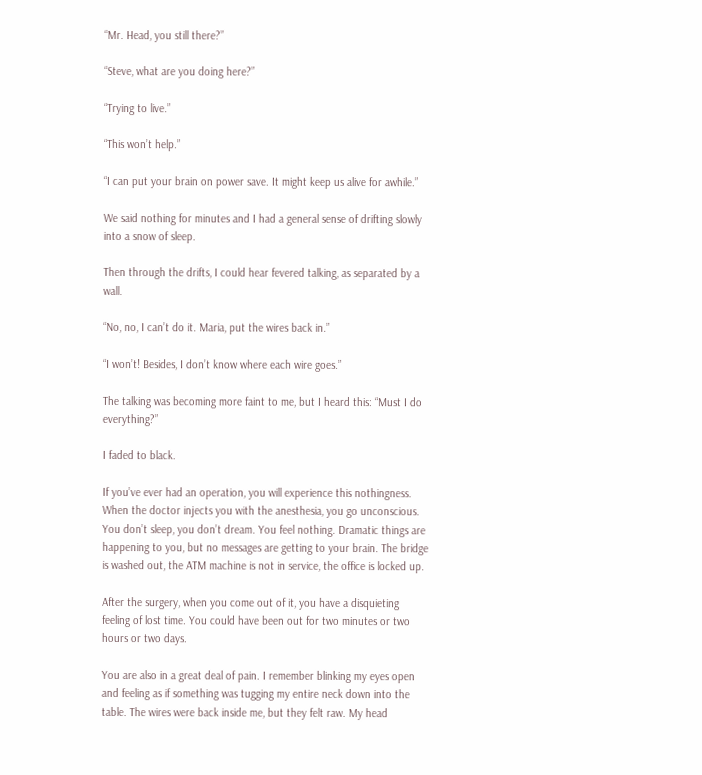“Mr. Head, you still there?”

“Steve, what are you doing here?”

“Trying to live.”

“This won’t help.”

“I can put your brain on power save. It might keep us alive for awhile.”

We said nothing for minutes and I had a general sense of drifting slowly into a snow of sleep.

Then through the drifts, I could hear fevered talking, as separated by a wall.

“No, no, I can’t do it. Maria, put the wires back in.”

“I won’t! Besides, I don’t know where each wire goes.”

The talking was becoming more faint to me, but I heard this: “Must I do everything?”

I faded to black.

If you’ve ever had an operation, you will experience this nothingness. When the doctor injects you with the anesthesia, you go unconscious. You don’t sleep, you don’t dream. You feel nothing. Dramatic things are happening to you, but no messages are getting to your brain. The bridge is washed out, the ATM machine is not in service, the office is locked up.

After the surgery, when you come out of it, you have a disquieting feeling of lost time. You could have been out for two minutes or two hours or two days.

You are also in a great deal of pain. I remember blinking my eyes open and feeling as if something was tugging my entire neck down into the table. The wires were back inside me, but they felt raw. My head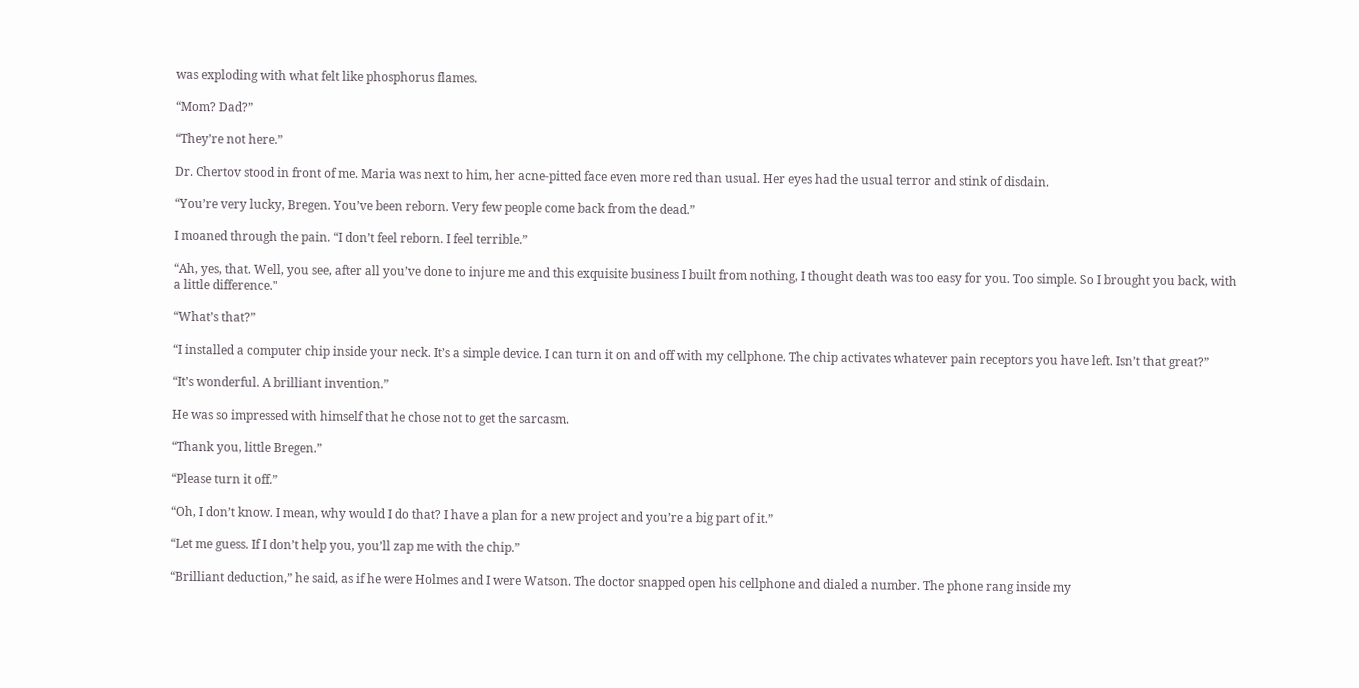was exploding with what felt like phosphorus flames.

“Mom? Dad?”

“They’re not here.”

Dr. Chertov stood in front of me. Maria was next to him, her acne-pitted face even more red than usual. Her eyes had the usual terror and stink of disdain.

“You’re very lucky, Bregen. You’ve been reborn. Very few people come back from the dead.”

I moaned through the pain. “I don’t feel reborn. I feel terrible.”

“Ah, yes, that. Well, you see, after all you’ve done to injure me and this exquisite business I built from nothing, I thought death was too easy for you. Too simple. So I brought you back, with a little difference."

“What’s that?”

“I installed a computer chip inside your neck. It’s a simple device. I can turn it on and off with my cellphone. The chip activates whatever pain receptors you have left. Isn’t that great?”

“It’s wonderful. A brilliant invention.”

He was so impressed with himself that he chose not to get the sarcasm.

“Thank you, little Bregen.”

“Please turn it off.”

“Oh, I don’t know. I mean, why would I do that? I have a plan for a new project and you’re a big part of it.”

“Let me guess. If I don’t help you, you’ll zap me with the chip.”

“Brilliant deduction,” he said, as if he were Holmes and I were Watson. The doctor snapped open his cellphone and dialed a number. The phone rang inside my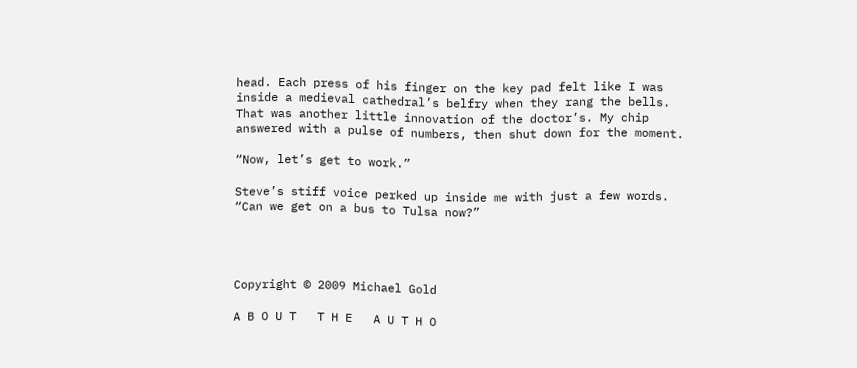head. Each press of his finger on the key pad felt like I was inside a medieval cathedral’s belfry when they rang the bells. That was another little innovation of the doctor’s. My chip answered with a pulse of numbers, then shut down for the moment.

“Now, let’s get to work.”

Steve’s stiff voice perked up inside me with just a few words. “Can we get on a bus to Tulsa now?”




Copyright © 2009 Michael Gold

A B O U T   T H E   A U T H O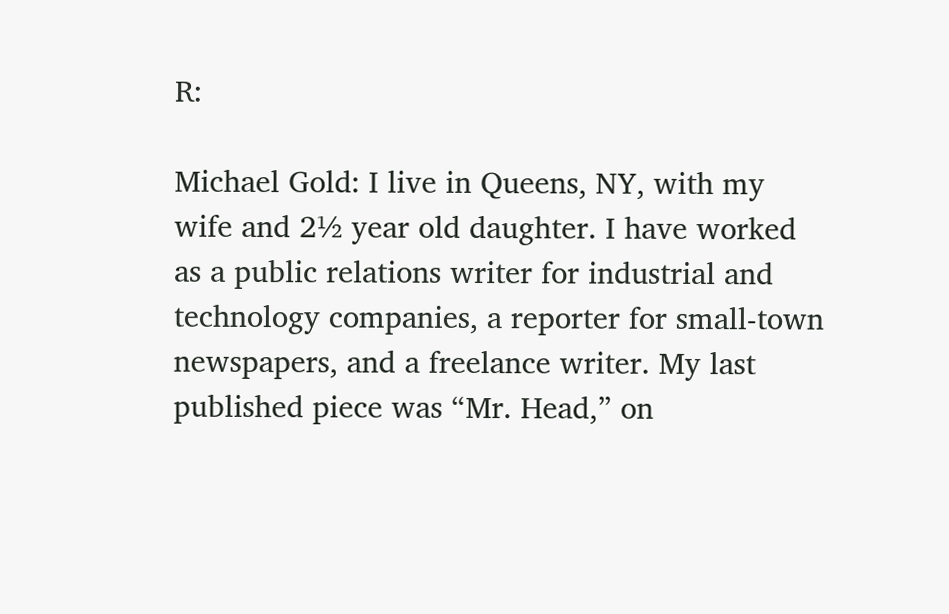R:

Michael Gold: I live in Queens, NY, with my wife and 2½ year old daughter. I have worked as a public relations writer for industrial and technology companies, a reporter for small-town newspapers, and a freelance writer. My last published piece was “Mr. Head,” on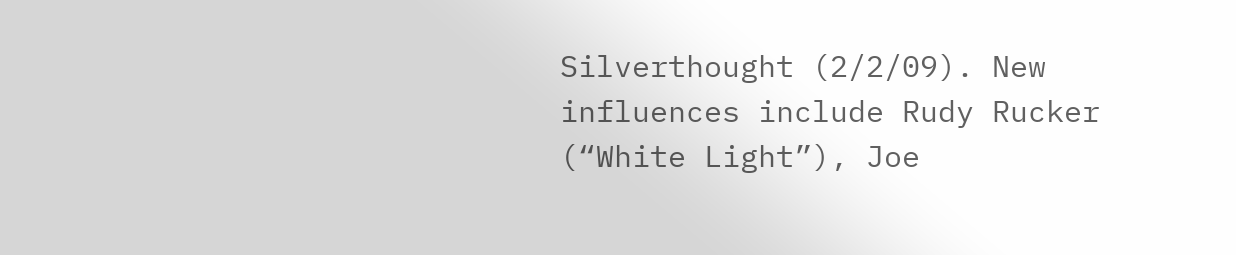Silverthought (2/2/09). New influences include Rudy Rucker (“White Light”), Joe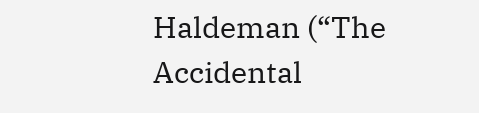Haldeman (“The Accidental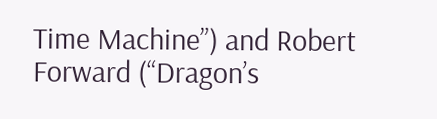Time Machine”) and Robert Forward (“Dragon’s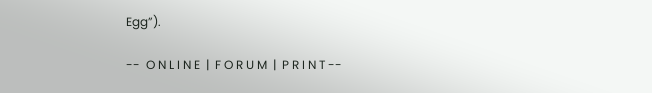Egg”).

--  O N L I N E  |  F O R U M  |  P R I N T --